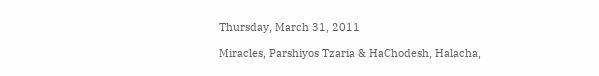Thursday, March 31, 2011

Miracles, Parshiyos Tzaria & HaChodesh, Halacha,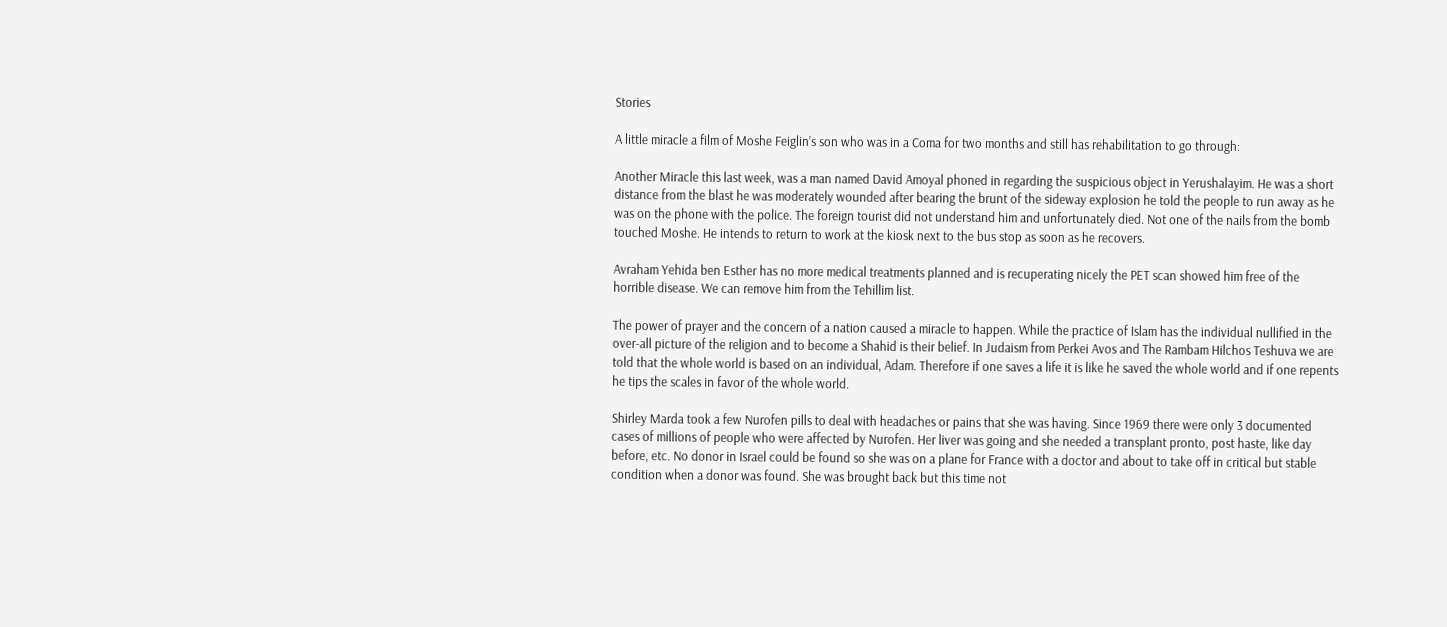Stories

A little miracle a film of Moshe Feiglin’s son who was in a Coma for two months and still has rehabilitation to go through:

Another Miracle this last week, was a man named David Amoyal phoned in regarding the suspicious object in Yerushalayim. He was a short distance from the blast he was moderately wounded after bearing the brunt of the sideway explosion he told the people to run away as he was on the phone with the police. The foreign tourist did not understand him and unfortunately died. Not one of the nails from the bomb touched Moshe. He intends to return to work at the kiosk next to the bus stop as soon as he recovers.

Avraham Yehida ben Esther has no more medical treatments planned and is recuperating nicely the PET scan showed him free of the horrible disease. We can remove him from the Tehillim list.

The power of prayer and the concern of a nation caused a miracle to happen. While the practice of Islam has the individual nullified in the over-all picture of the religion and to become a Shahid is their belief. In Judaism from Perkei Avos and The Rambam Hilchos Teshuva we are told that the whole world is based on an individual, Adam. Therefore if one saves a life it is like he saved the whole world and if one repents he tips the scales in favor of the whole world.

Shirley Marda took a few Nurofen pills to deal with headaches or pains that she was having. Since 1969 there were only 3 documented cases of millions of people who were affected by Nurofen. Her liver was going and she needed a transplant pronto, post haste, like day before, etc. No donor in Israel could be found so she was on a plane for France with a doctor and about to take off in critical but stable condition when a donor was found. She was brought back but this time not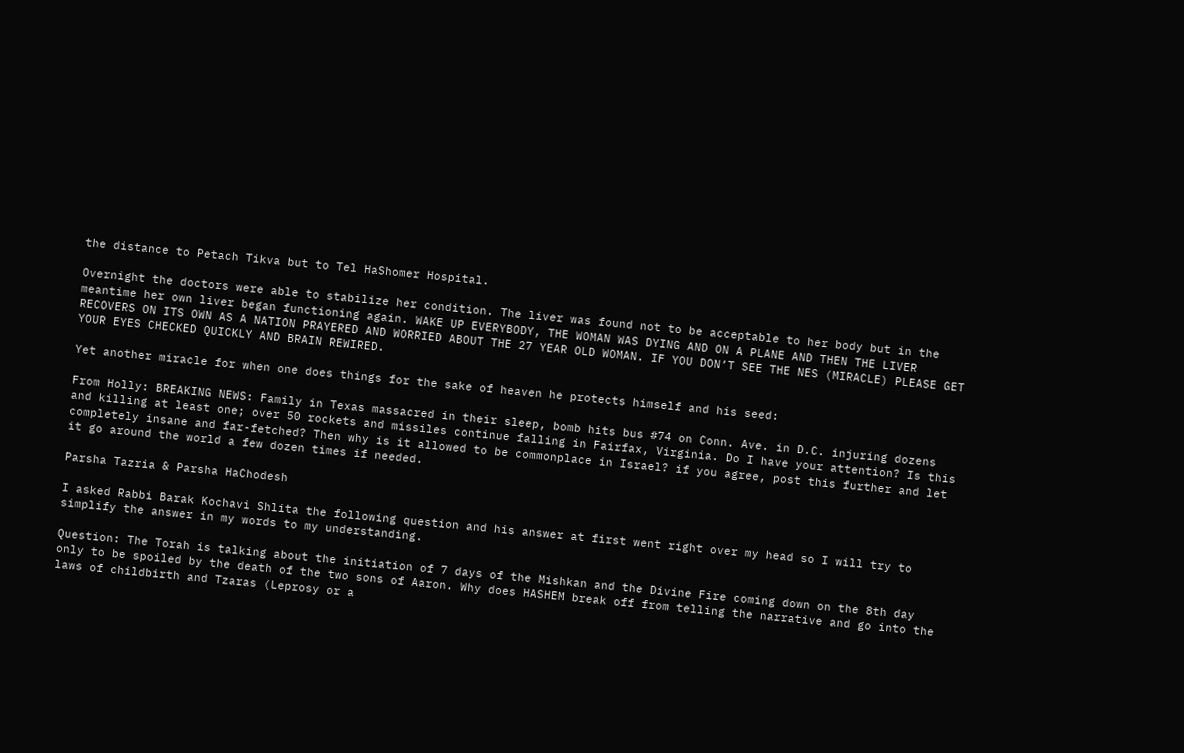the distance to Petach Tikva but to Tel HaShomer Hospital.

Overnight the doctors were able to stabilize her condition. The liver was found not to be acceptable to her body but in the meantime her own liver began functioning again. WAKE UP EVERYBODY, THE WOMAN WAS DYING AND ON A PLANE AND THEN THE LIVER RECOVERS ON ITS OWN AS A NATION PRAYERED AND WORRIED ABOUT THE 27 YEAR OLD WOMAN. IF YOU DON’T SEE THE NES (MIRACLE) PLEASE GET YOUR EYES CHECKED QUICKLY AND BRAIN REWIRED.

Yet another miracle for when one does things for the sake of heaven he protects himself and his seed:

From Holly: BREAKING NEWS: Family in Texas massacred in their sleep, bomb hits bus #74 on Conn. Ave. in D.C. injuring dozens and killing at least one; over 50 rockets and missiles continue falling in Fairfax, Virginia. Do I have your attention? Is this completely insane and far-fetched? Then why is it allowed to be commonplace in Israel? if you agree, post this further and let it go around the world a few dozen times if needed.

Parsha Tazria & Parsha HaChodesh

I asked Rabbi Barak Kochavi Shlita the following question and his answer at first went right over my head so I will try to simplify the answer in my words to my understanding.

Question: The Torah is talking about the initiation of 7 days of the Mishkan and the Divine Fire coming down on the 8th day only to be spoiled by the death of the two sons of Aaron. Why does HASHEM break off from telling the narrative and go into the laws of childbirth and Tzaras (Leprosy or a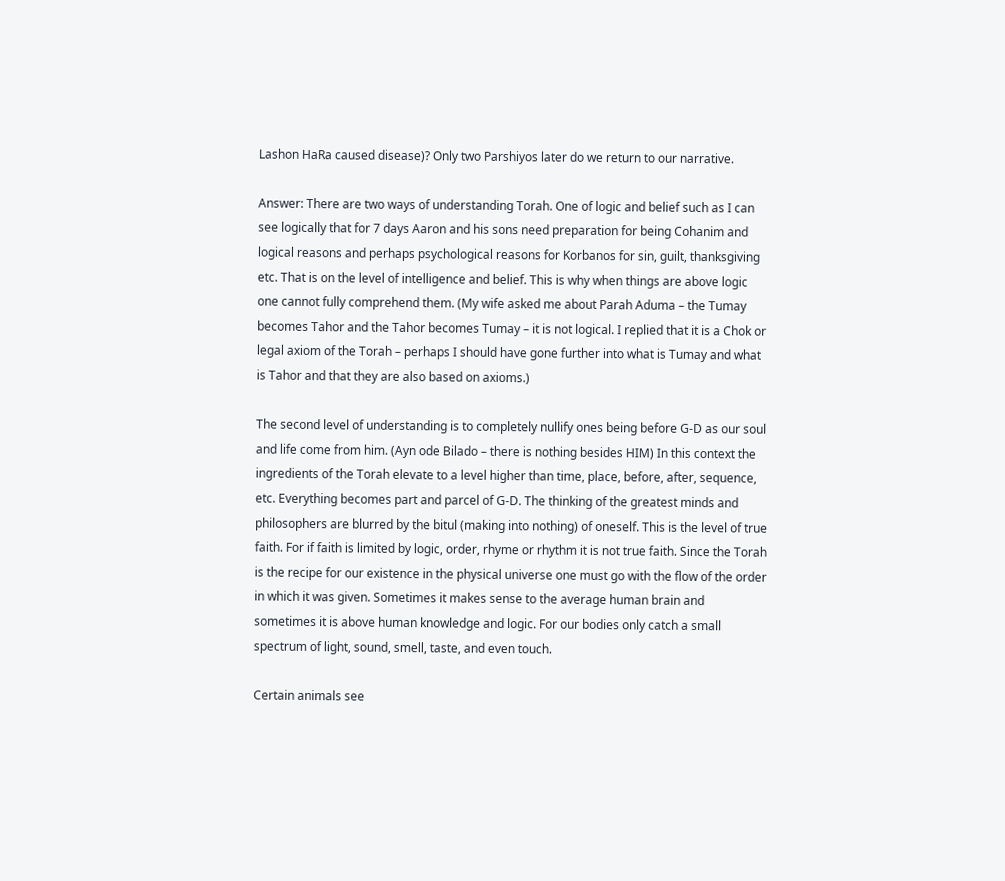Lashon HaRa caused disease)? Only two Parshiyos later do we return to our narrative.

Answer: There are two ways of understanding Torah. One of logic and belief such as I can see logically that for 7 days Aaron and his sons need preparation for being Cohanim and logical reasons and perhaps psychological reasons for Korbanos for sin, guilt, thanksgiving etc. That is on the level of intelligence and belief. This is why when things are above logic one cannot fully comprehend them. (My wife asked me about Parah Aduma – the Tumay becomes Tahor and the Tahor becomes Tumay – it is not logical. I replied that it is a Chok or legal axiom of the Torah – perhaps I should have gone further into what is Tumay and what is Tahor and that they are also based on axioms.)

The second level of understanding is to completely nullify ones being before G-D as our soul and life come from him. (Ayn ode Bilado – there is nothing besides HIM) In this context the ingredients of the Torah elevate to a level higher than time, place, before, after, sequence, etc. Everything becomes part and parcel of G-D. The thinking of the greatest minds and philosophers are blurred by the bitul (making into nothing) of oneself. This is the level of true faith. For if faith is limited by logic, order, rhyme or rhythm it is not true faith. Since the Torah is the recipe for our existence in the physical universe one must go with the flow of the order in which it was given. Sometimes it makes sense to the average human brain and sometimes it is above human knowledge and logic. For our bodies only catch a small spectrum of light, sound, smell, taste, and even touch.

Certain animals see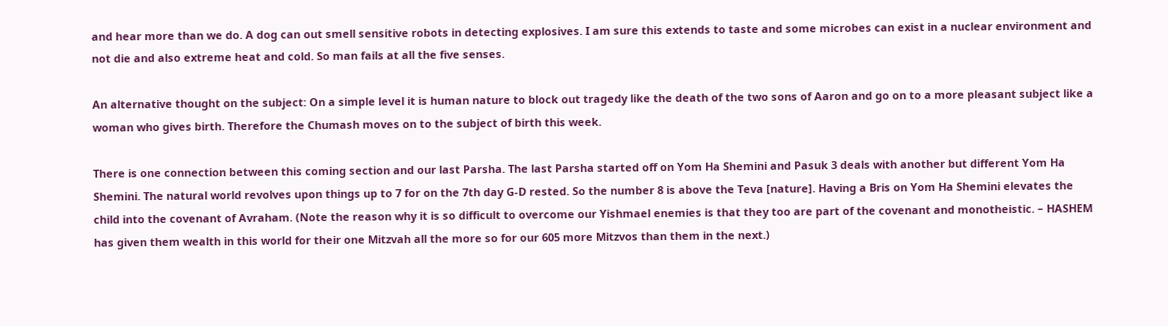and hear more than we do. A dog can out smell sensitive robots in detecting explosives. I am sure this extends to taste and some microbes can exist in a nuclear environment and not die and also extreme heat and cold. So man fails at all the five senses.

An alternative thought on the subject: On a simple level it is human nature to block out tragedy like the death of the two sons of Aaron and go on to a more pleasant subject like a woman who gives birth. Therefore the Chumash moves on to the subject of birth this week.

There is one connection between this coming section and our last Parsha. The last Parsha started off on Yom Ha Shemini and Pasuk 3 deals with another but different Yom Ha Shemini. The natural world revolves upon things up to 7 for on the 7th day G-D rested. So the number 8 is above the Teva [nature]. Having a Bris on Yom Ha Shemini elevates the child into the covenant of Avraham. (Note the reason why it is so difficult to overcome our Yishmael enemies is that they too are part of the covenant and monotheistic. – HASHEM has given them wealth in this world for their one Mitzvah all the more so for our 605 more Mitzvos than them in the next.)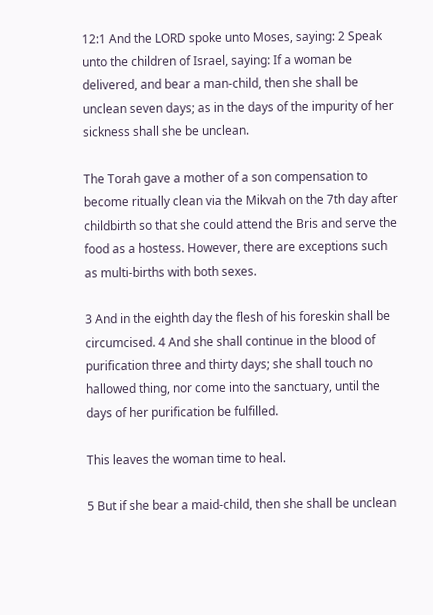12:1 And the LORD spoke unto Moses, saying: 2 Speak unto the children of Israel, saying: If a woman be delivered, and bear a man-child, then she shall be unclean seven days; as in the days of the impurity of her sickness shall she be unclean.

The Torah gave a mother of a son compensation to become ritually clean via the Mikvah on the 7th day after childbirth so that she could attend the Bris and serve the food as a hostess. However, there are exceptions such as multi-births with both sexes.

3 And in the eighth day the flesh of his foreskin shall be circumcised. 4 And she shall continue in the blood of purification three and thirty days; she shall touch no hallowed thing, nor come into the sanctuary, until the days of her purification be fulfilled.

This leaves the woman time to heal.

5 But if she bear a maid-child, then she shall be unclean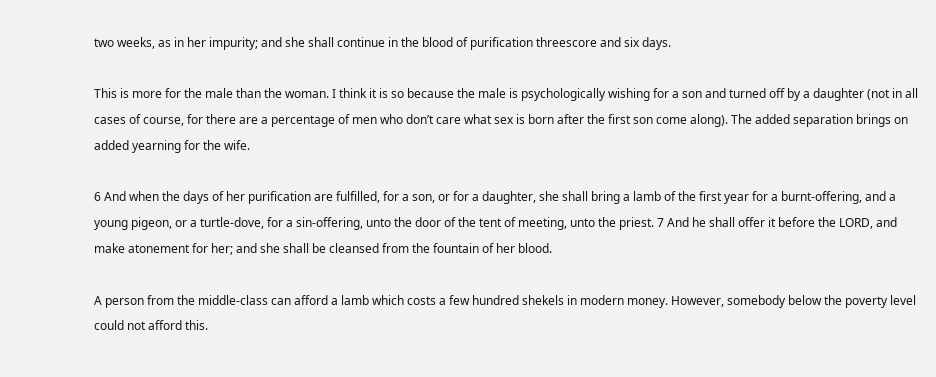two weeks, as in her impurity; and she shall continue in the blood of purification threescore and six days.

This is more for the male than the woman. I think it is so because the male is psychologically wishing for a son and turned off by a daughter (not in all cases of course, for there are a percentage of men who don’t care what sex is born after the first son come along). The added separation brings on added yearning for the wife.

6 And when the days of her purification are fulfilled, for a son, or for a daughter, she shall bring a lamb of the first year for a burnt-offering, and a young pigeon, or a turtle-dove, for a sin-offering, unto the door of the tent of meeting, unto the priest. 7 And he shall offer it before the LORD, and make atonement for her; and she shall be cleansed from the fountain of her blood.

A person from the middle-class can afford a lamb which costs a few hundred shekels in modern money. However, somebody below the poverty level could not afford this.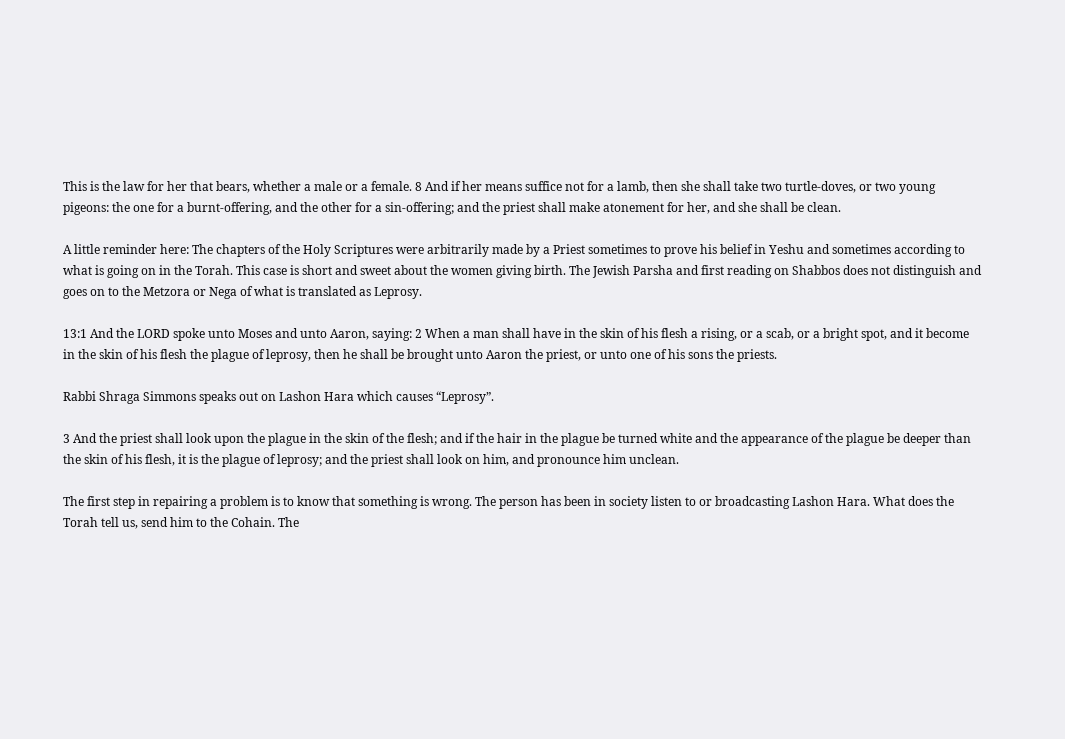This is the law for her that bears, whether a male or a female. 8 And if her means suffice not for a lamb, then she shall take two turtle-doves, or two young pigeons: the one for a burnt-offering, and the other for a sin-offering; and the priest shall make atonement for her, and she shall be clean.

A little reminder here: The chapters of the Holy Scriptures were arbitrarily made by a Priest sometimes to prove his belief in Yeshu and sometimes according to what is going on in the Torah. This case is short and sweet about the women giving birth. The Jewish Parsha and first reading on Shabbos does not distinguish and goes on to the Metzora or Nega of what is translated as Leprosy.

13:1 And the LORD spoke unto Moses and unto Aaron, saying: 2 When a man shall have in the skin of his flesh a rising, or a scab, or a bright spot, and it become in the skin of his flesh the plague of leprosy, then he shall be brought unto Aaron the priest, or unto one of his sons the priests.

Rabbi Shraga Simmons speaks out on Lashon Hara which causes “Leprosy”.

3 And the priest shall look upon the plague in the skin of the flesh; and if the hair in the plague be turned white and the appearance of the plague be deeper than the skin of his flesh, it is the plague of leprosy; and the priest shall look on him, and pronounce him unclean.

The first step in repairing a problem is to know that something is wrong. The person has been in society listen to or broadcasting Lashon Hara. What does the Torah tell us, send him to the Cohain. The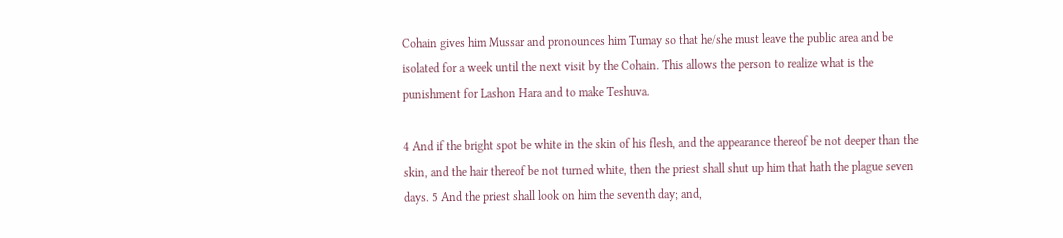Cohain gives him Mussar and pronounces him Tumay so that he/she must leave the public area and be isolated for a week until the next visit by the Cohain. This allows the person to realize what is the punishment for Lashon Hara and to make Teshuva.

4 And if the bright spot be white in the skin of his flesh, and the appearance thereof be not deeper than the skin, and the hair thereof be not turned white, then the priest shall shut up him that hath the plague seven days. 5 And the priest shall look on him the seventh day; and,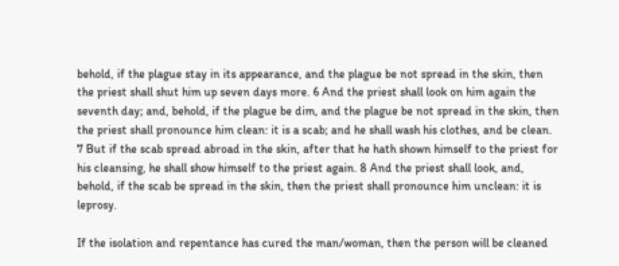behold, if the plague stay in its appearance, and the plague be not spread in the skin, then the priest shall shut him up seven days more. 6 And the priest shall look on him again the seventh day; and, behold, if the plague be dim, and the plague be not spread in the skin, then the priest shall pronounce him clean: it is a scab; and he shall wash his clothes, and be clean. 7 But if the scab spread abroad in the skin, after that he hath shown himself to the priest for his cleansing, he shall show himself to the priest again. 8 And the priest shall look, and, behold, if the scab be spread in the skin, then the priest shall pronounce him unclean: it is leprosy.

If the isolation and repentance has cured the man/woman, then the person will be cleaned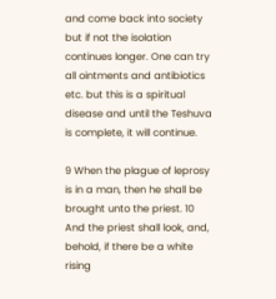and come back into society but if not the isolation continues longer. One can try all ointments and antibiotics etc. but this is a spiritual disease and until the Teshuva is complete, it will continue.

9 When the plague of leprosy is in a man, then he shall be brought unto the priest. 10 And the priest shall look, and, behold, if there be a white rising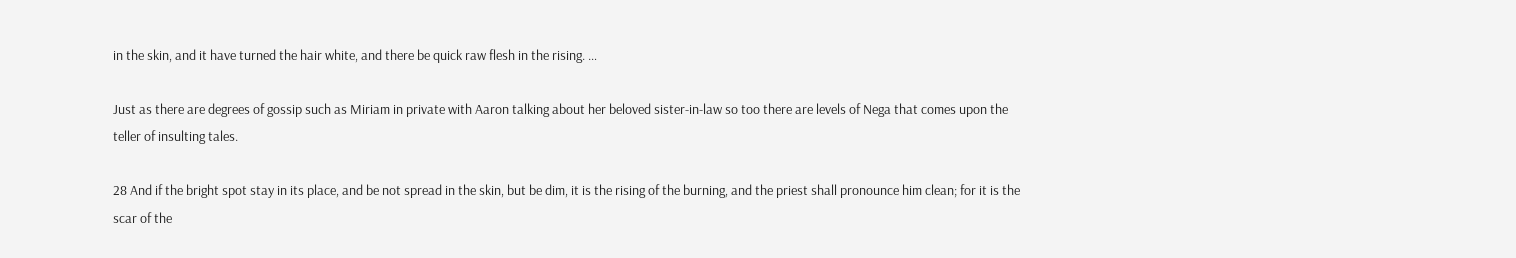in the skin, and it have turned the hair white, and there be quick raw flesh in the rising. …

Just as there are degrees of gossip such as Miriam in private with Aaron talking about her beloved sister-in-law so too there are levels of Nega that comes upon the teller of insulting tales.

28 And if the bright spot stay in its place, and be not spread in the skin, but be dim, it is the rising of the burning, and the priest shall pronounce him clean; for it is the scar of the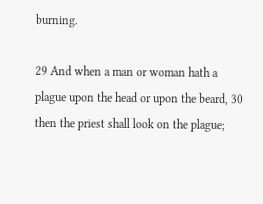burning.

29 And when a man or woman hath a plague upon the head or upon the beard, 30 then the priest shall look on the plague;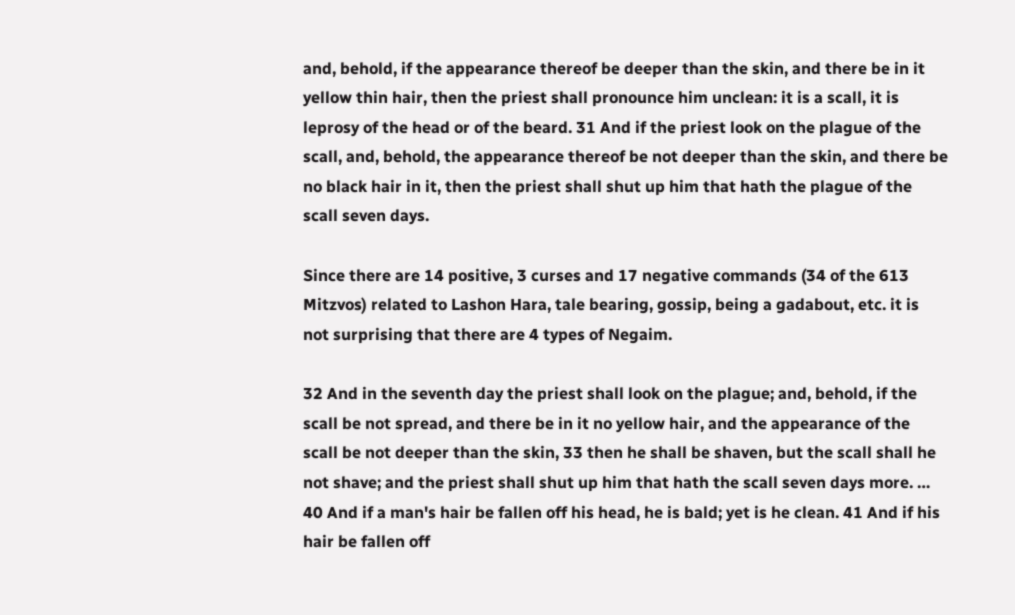and, behold, if the appearance thereof be deeper than the skin, and there be in it yellow thin hair, then the priest shall pronounce him unclean: it is a scall, it is leprosy of the head or of the beard. 31 And if the priest look on the plague of the scall, and, behold, the appearance thereof be not deeper than the skin, and there be no black hair in it, then the priest shall shut up him that hath the plague of the scall seven days.

Since there are 14 positive, 3 curses and 17 negative commands (34 of the 613 Mitzvos) related to Lashon Hara, tale bearing, gossip, being a gadabout, etc. it is not surprising that there are 4 types of Negaim.

32 And in the seventh day the priest shall look on the plague; and, behold, if the scall be not spread, and there be in it no yellow hair, and the appearance of the scall be not deeper than the skin, 33 then he shall be shaven, but the scall shall he not shave; and the priest shall shut up him that hath the scall seven days more. … 40 And if a man's hair be fallen off his head, he is bald; yet is he clean. 41 And if his hair be fallen off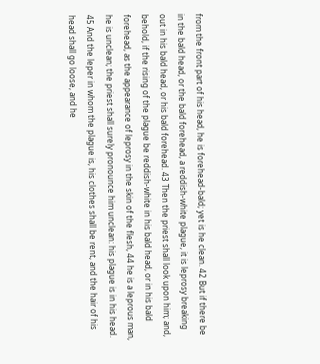from the front part of his head, he is forehead-bald; yet is he clean. 42 But if there be in the bald head, or the bald forehead, a reddish-white plague, it is leprosy breaking out in his bald head, or his bald forehead. 43 Then the priest shall look upon him; and, behold, if the rising of the plague be reddish-white in his bald head, or in his bald forehead, as the appearance of leprosy in the skin of the flesh, 44 he is a leprous man, he is unclean; the priest shall surely pronounce him unclean: his plague is in his head. 45 And the leper in whom the plague is, his clothes shall be rent, and the hair of his head shall go loose, and he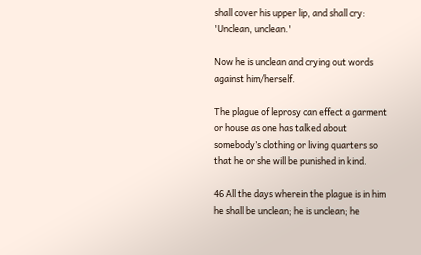shall cover his upper lip, and shall cry: 'Unclean, unclean.'

Now he is unclean and crying out words against him/herself.

The plague of leprosy can effect a garment or house as one has talked about somebody’s clothing or living quarters so that he or she will be punished in kind.

46 All the days wherein the plague is in him he shall be unclean; he is unclean; he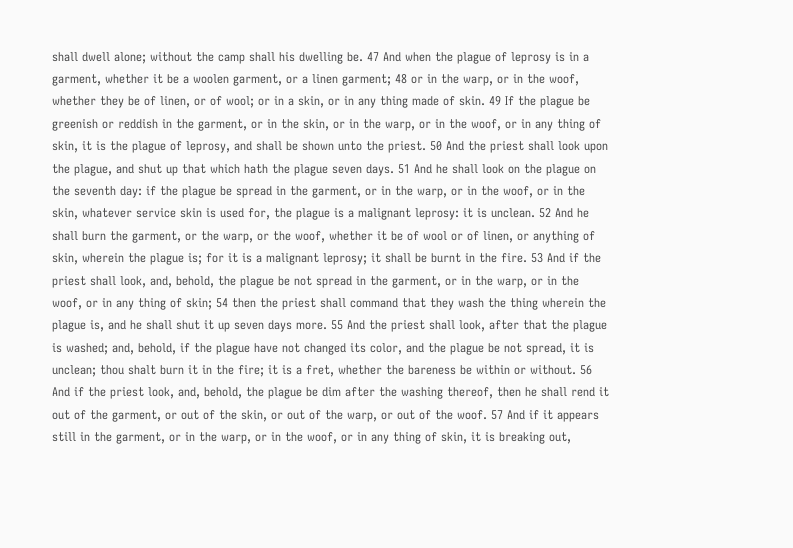shall dwell alone; without the camp shall his dwelling be. 47 And when the plague of leprosy is in a garment, whether it be a woolen garment, or a linen garment; 48 or in the warp, or in the woof, whether they be of linen, or of wool; or in a skin, or in any thing made of skin. 49 If the plague be greenish or reddish in the garment, or in the skin, or in the warp, or in the woof, or in any thing of skin, it is the plague of leprosy, and shall be shown unto the priest. 50 And the priest shall look upon the plague, and shut up that which hath the plague seven days. 51 And he shall look on the plague on the seventh day: if the plague be spread in the garment, or in the warp, or in the woof, or in the skin, whatever service skin is used for, the plague is a malignant leprosy: it is unclean. 52 And he shall burn the garment, or the warp, or the woof, whether it be of wool or of linen, or anything of skin, wherein the plague is; for it is a malignant leprosy; it shall be burnt in the fire. 53 And if the priest shall look, and, behold, the plague be not spread in the garment, or in the warp, or in the woof, or in any thing of skin; 54 then the priest shall command that they wash the thing wherein the plague is, and he shall shut it up seven days more. 55 And the priest shall look, after that the plague is washed; and, behold, if the plague have not changed its color, and the plague be not spread, it is unclean; thou shalt burn it in the fire; it is a fret, whether the bareness be within or without. 56 And if the priest look, and, behold, the plague be dim after the washing thereof, then he shall rend it out of the garment, or out of the skin, or out of the warp, or out of the woof. 57 And if it appears still in the garment, or in the warp, or in the woof, or in any thing of skin, it is breaking out,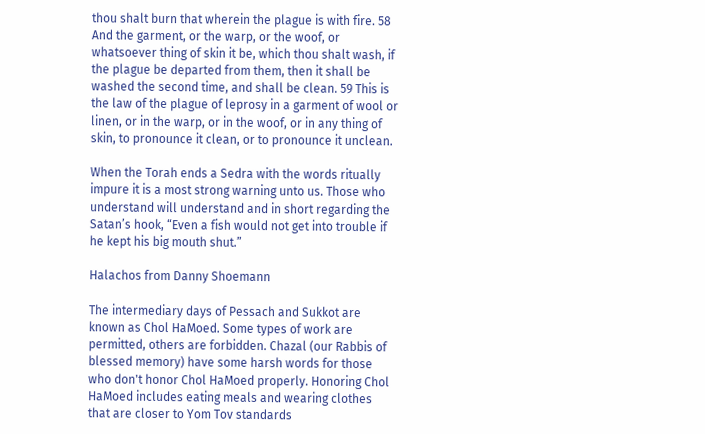thou shalt burn that wherein the plague is with fire. 58 And the garment, or the warp, or the woof, or whatsoever thing of skin it be, which thou shalt wash, if the plague be departed from them, then it shall be washed the second time, and shall be clean. 59 This is the law of the plague of leprosy in a garment of wool or linen, or in the warp, or in the woof, or in any thing of skin, to pronounce it clean, or to pronounce it unclean.

When the Torah ends a Sedra with the words ritually impure it is a most strong warning unto us. Those who understand will understand and in short regarding the Satan’s hook, “Even a fish would not get into trouble if he kept his big mouth shut.”

Halachos from Danny Shoemann

The intermediary days of Pessach and Sukkot are known as Chol HaMoed. Some types of work are permitted, others are forbidden. Chazal (our Rabbis of blessed memory) have some harsh words for those who don't honor Chol HaMoed properly. Honoring Chol HaMoed includes eating meals and wearing clothes that are closer to Yom Tov standards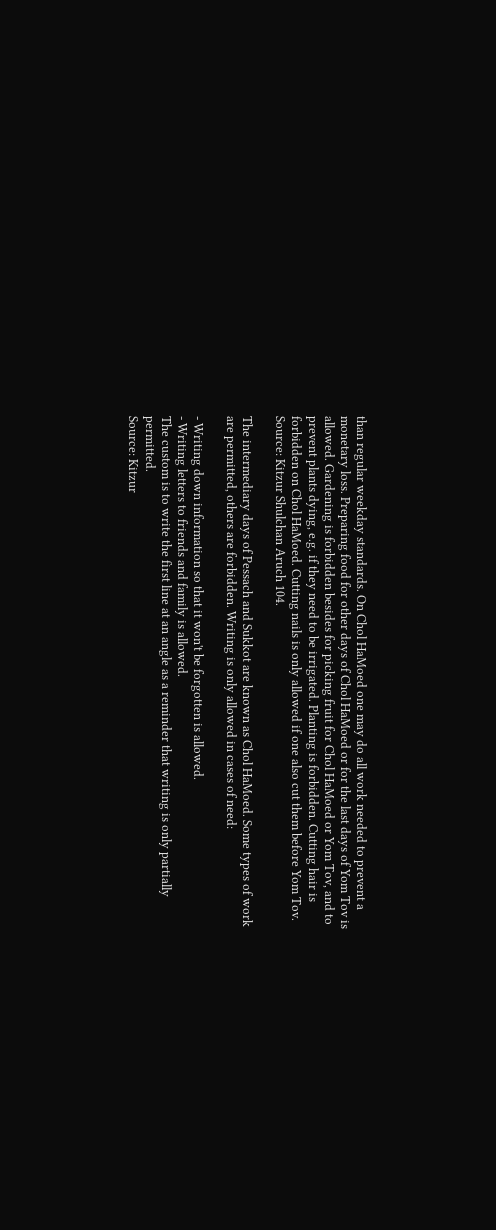than regular weekday standards. On Chol HaMoed one may do all work needed to prevent a monetary loss. Preparing food for other days of Chol HaMoed or for the last days of Yom Tov is allowed. Gardening is forbidden besides for picking fruit for Chol HaMoed or Yom Tov, and to prevent plants dying, e.g. if they need to be irrigated. Planting is forbidden. Cutting hair is forbidden on Chol HaMoed. Cutting nails is only allowed if one also cut them before Yom Tov. Source: Kitzur Shulchan Aruch 104.

The intermediary days of Pessach and Sukkot are known as Chol HaMoed. Some types of work are permitted, others are forbidden. Writing is only allowed in cases of need:

- Writing down information so that it won't be forgotten is allowed.
- Writing letters to friends and family is allowed.
The custom is to write the first line at an angle as a reminder that writing is only partially permitted.
Source: Kitzur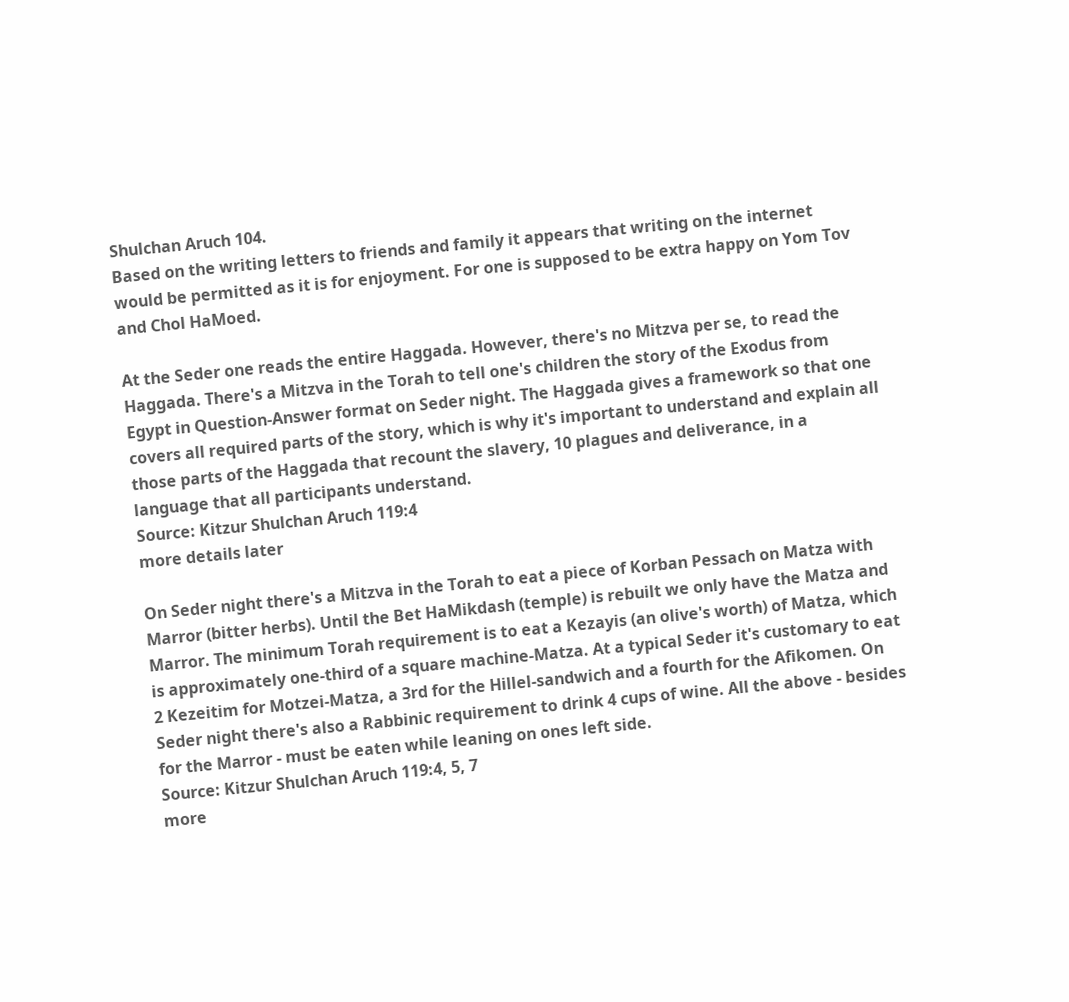Shulchan Aruch 104.
Based on the writing letters to friends and family it appears that writing on the internet would be permitted as it is for enjoyment. For one is supposed to be extra happy on Yom Tov and Chol HaMoed.

At the Seder one reads the entire Haggada. However, there's no Mitzva per se, to read the Haggada. There's a Mitzva in the Torah to tell one's children the story of the Exodus from Egypt in Question-Answer format on Seder night. The Haggada gives a framework so that one covers all required parts of the story, which is why it's important to understand and explain all those parts of the Haggada that recount the slavery, 10 plagues and deliverance, in a language that all participants understand.
Source: Kitzur Shulchan Aruch 119:4
more details later

On Seder night there's a Mitzva in the Torah to eat a piece of Korban Pessach on Matza with Marror (bitter herbs). Until the Bet HaMikdash (temple) is rebuilt we only have the Matza and Marror. The minimum Torah requirement is to eat a Kezayis (an olive's worth) of Matza, which is approximately one-third of a square machine-Matza. At a typical Seder it's customary to eat 2 Kezeitim for Motzei-Matza, a 3rd for the Hillel-sandwich and a fourth for the Afikomen. On Seder night there's also a Rabbinic requirement to drink 4 cups of wine. All the above - besides for the Marror - must be eaten while leaning on ones left side.
Source: Kitzur Shulchan Aruch 119:4, 5, 7
more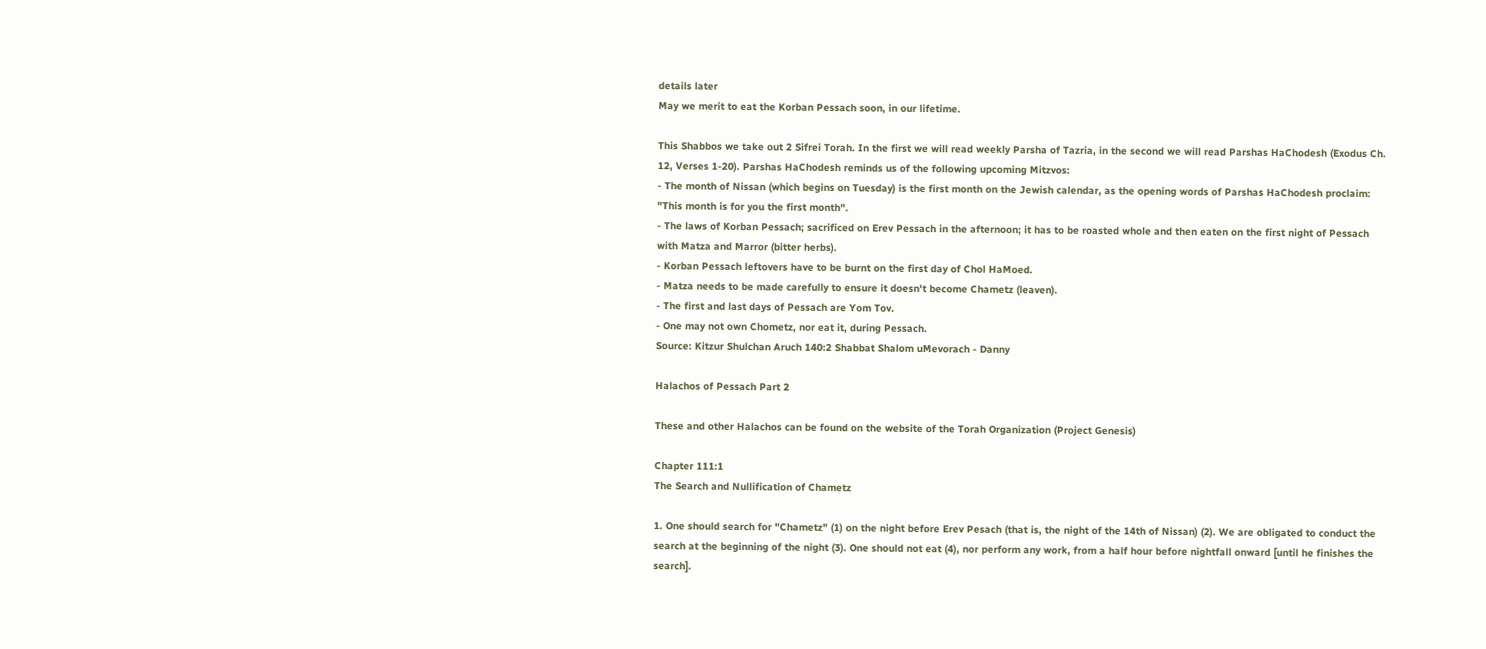details later
May we merit to eat the Korban Pessach soon, in our lifetime.

This Shabbos we take out 2 Sifrei Torah. In the first we will read weekly Parsha of Tazria, in the second we will read Parshas HaChodesh (Exodus Ch. 12, Verses 1-20). Parshas HaChodesh reminds us of the following upcoming Mitzvos:
- The month of Nissan (which begins on Tuesday) is the first month on the Jewish calendar, as the opening words of Parshas HaChodesh proclaim: "This month is for you the first month".
- The laws of Korban Pessach; sacrificed on Erev Pessach in the afternoon; it has to be roasted whole and then eaten on the first night of Pessach with Matza and Marror (bitter herbs).
- Korban Pessach leftovers have to be burnt on the first day of Chol HaMoed.
- Matza needs to be made carefully to ensure it doesn't become Chametz (leaven).
- The first and last days of Pessach are Yom Tov.
- One may not own Chometz, nor eat it, during Pessach.
Source: Kitzur Shulchan Aruch 140:2 Shabbat Shalom uMevorach - Danny

Halachos of Pessach Part 2

These and other Halachos can be found on the website of the Torah Organization (Project Genesis)

Chapter 111:1
The Search and Nullification of Chametz

1. One should search for "Chametz" (1) on the night before Erev Pesach (that is, the night of the 14th of Nissan) (2). We are obligated to conduct the search at the beginning of the night (3). One should not eat (4), nor perform any work, from a half hour before nightfall onward [until he finishes the search].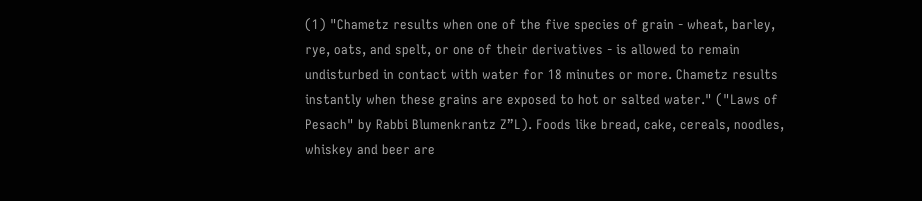(1) "Chametz results when one of the five species of grain - wheat, barley, rye, oats, and spelt, or one of their derivatives - is allowed to remain undisturbed in contact with water for 18 minutes or more. Chametz results instantly when these grains are exposed to hot or salted water." ("Laws of Pesach" by Rabbi Blumenkrantz Z”L). Foods like bread, cake, cereals, noodles, whiskey and beer are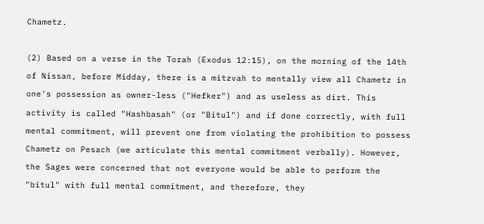Chametz.

(2) Based on a verse in the Torah (Exodus 12:15), on the morning of the 14th of Nissan, before Midday, there is a mitzvah to mentally view all Chametz in one's possession as owner-less ("Hefker") and as useless as dirt. This activity is called "Hashbasah" (or "Bitul") and if done correctly, with full mental commitment, will prevent one from violating the prohibition to possess Chametz on Pesach (we articulate this mental commitment verbally). However, the Sages were concerned that not everyone would be able to perform the "bitul" with full mental commitment, and therefore, they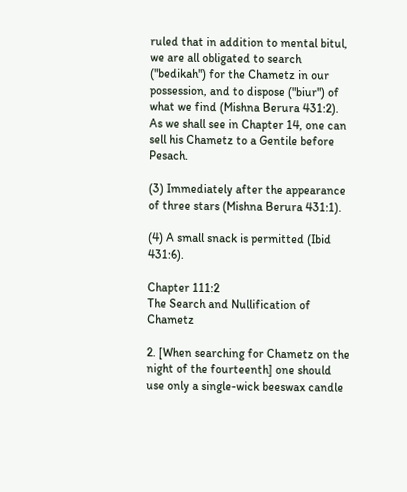ruled that in addition to mental bitul, we are all obligated to search ("bedikah") for the Chametz in our possession, and to dispose ("biur") of what we find (Mishna Berura 431:2). As we shall see in Chapter 14, one can sell his Chametz to a Gentile before Pesach.

(3) Immediately after the appearance of three stars (Mishna Berura 431:1).

(4) A small snack is permitted (Ibid 431:6).

Chapter 111:2
The Search and Nullification of Chametz

2. [When searching for Chametz on the night of the fourteenth] one should use only a single-wick beeswax candle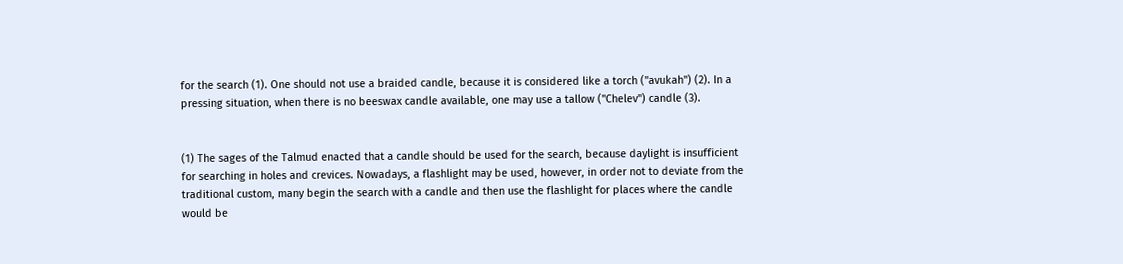for the search (1). One should not use a braided candle, because it is considered like a torch ("avukah") (2). In a pressing situation, when there is no beeswax candle available, one may use a tallow ("Chelev") candle (3).


(1) The sages of the Talmud enacted that a candle should be used for the search, because daylight is insufficient for searching in holes and crevices. Nowadays, a flashlight may be used, however, in order not to deviate from the traditional custom, many begin the search with a candle and then use the flashlight for places where the candle would be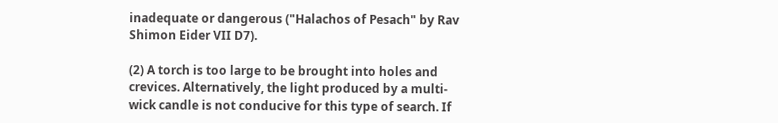inadequate or dangerous ("Halachos of Pesach" by Rav Shimon Eider VII D7).

(2) A torch is too large to be brought into holes and crevices. Alternatively, the light produced by a multi-wick candle is not conducive for this type of search. If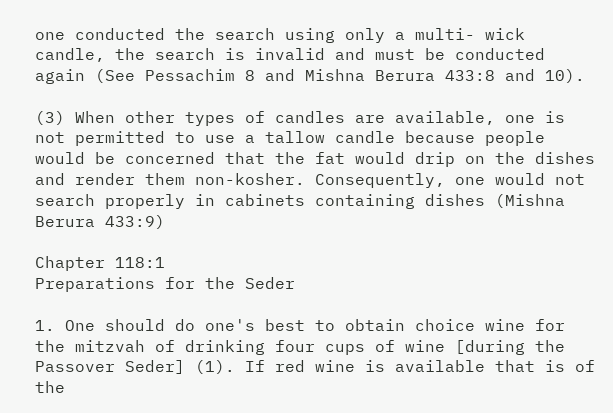one conducted the search using only a multi- wick candle, the search is invalid and must be conducted again (See Pessachim 8 and Mishna Berura 433:8 and 10).

(3) When other types of candles are available, one is not permitted to use a tallow candle because people would be concerned that the fat would drip on the dishes and render them non-kosher. Consequently, one would not search properly in cabinets containing dishes (Mishna Berura 433:9)

Chapter 118:1
Preparations for the Seder

1. One should do one's best to obtain choice wine for the mitzvah of drinking four cups of wine [during the Passover Seder] (1). If red wine is available that is of the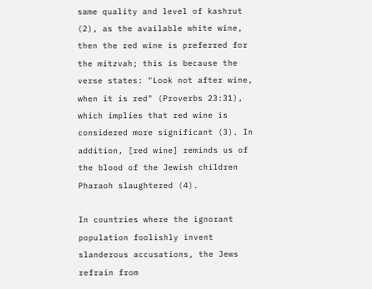same quality and level of kashrut (2), as the available white wine, then the red wine is preferred for the mitzvah; this is because the verse states: "Look not after wine, when it is red" (Proverbs 23:31), which implies that red wine is considered more significant (3). In addition, [red wine] reminds us of the blood of the Jewish children Pharaoh slaughtered (4).

In countries where the ignorant population foolishly invent slanderous accusations, the Jews refrain from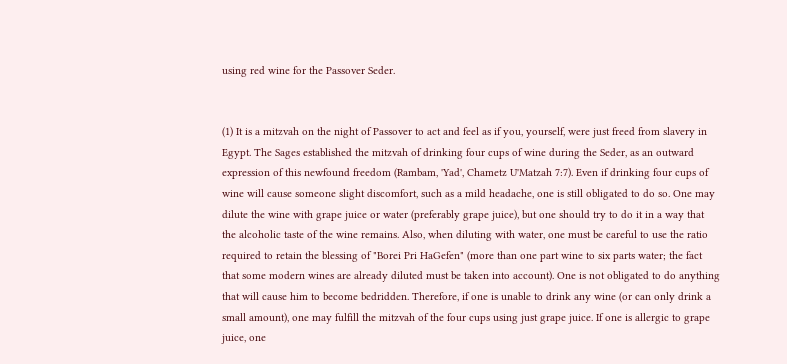using red wine for the Passover Seder.


(1) It is a mitzvah on the night of Passover to act and feel as if you, yourself, were just freed from slavery in Egypt. The Sages established the mitzvah of drinking four cups of wine during the Seder, as an outward expression of this newfound freedom (Rambam, 'Yad', Chametz U'Matzah 7:7). Even if drinking four cups of wine will cause someone slight discomfort, such as a mild headache, one is still obligated to do so. One may dilute the wine with grape juice or water (preferably grape juice), but one should try to do it in a way that the alcoholic taste of the wine remains. Also, when diluting with water, one must be careful to use the ratio required to retain the blessing of "Borei Pri HaGefen" (more than one part wine to six parts water; the fact that some modern wines are already diluted must be taken into account). One is not obligated to do anything that will cause him to become bedridden. Therefore, if one is unable to drink any wine (or can only drink a small amount), one may fulfill the mitzvah of the four cups using just grape juice. If one is allergic to grape juice, one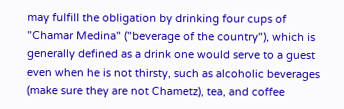may fulfill the obligation by drinking four cups of "Chamar Medina" ("beverage of the country"), which is generally defined as a drink one would serve to a guest even when he is not thirsty, such as alcoholic beverages (make sure they are not Chametz), tea, and coffee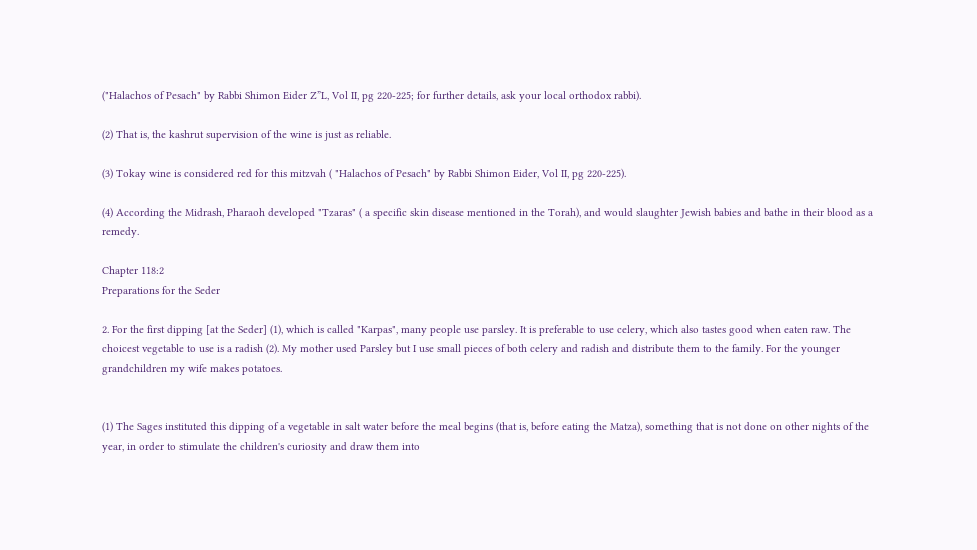("Halachos of Pesach" by Rabbi Shimon Eider Z”L, Vol II, pg 220-225; for further details, ask your local orthodox rabbi).

(2) That is, the kashrut supervision of the wine is just as reliable.

(3) Tokay wine is considered red for this mitzvah ( "Halachos of Pesach" by Rabbi Shimon Eider, Vol II, pg 220-225).

(4) According the Midrash, Pharaoh developed "Tzaras" ( a specific skin disease mentioned in the Torah), and would slaughter Jewish babies and bathe in their blood as a remedy.

Chapter 118:2
Preparations for the Seder

2. For the first dipping [at the Seder] (1), which is called "Karpas", many people use parsley. It is preferable to use celery, which also tastes good when eaten raw. The choicest vegetable to use is a radish (2). My mother used Parsley but I use small pieces of both celery and radish and distribute them to the family. For the younger grandchildren my wife makes potatoes.


(1) The Sages instituted this dipping of a vegetable in salt water before the meal begins (that is, before eating the Matza), something that is not done on other nights of the year, in order to stimulate the children's curiosity and draw them into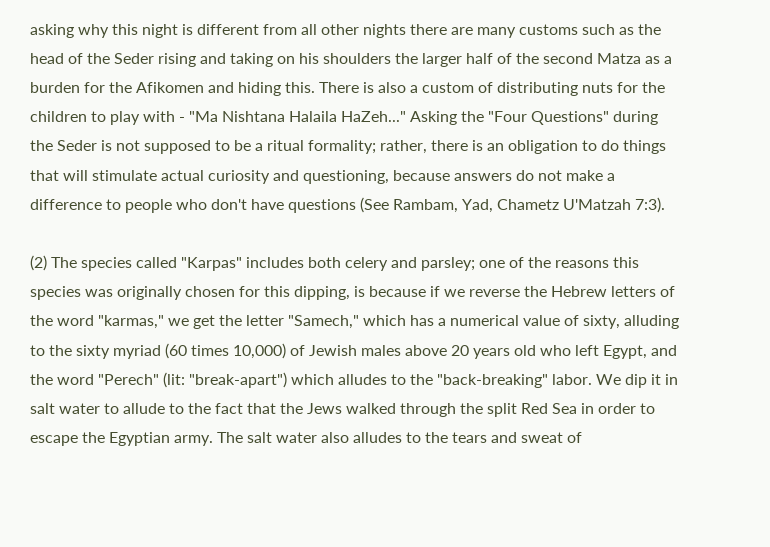asking why this night is different from all other nights there are many customs such as the head of the Seder rising and taking on his shoulders the larger half of the second Matza as a burden for the Afikomen and hiding this. There is also a custom of distributing nuts for the children to play with - "Ma Nishtana Halaila HaZeh..." Asking the "Four Questions" during the Seder is not supposed to be a ritual formality; rather, there is an obligation to do things that will stimulate actual curiosity and questioning, because answers do not make a difference to people who don't have questions (See Rambam, Yad, Chametz U'Matzah 7:3).

(2) The species called "Karpas" includes both celery and parsley; one of the reasons this species was originally chosen for this dipping, is because if we reverse the Hebrew letters of the word "karmas," we get the letter "Samech," which has a numerical value of sixty, alluding to the sixty myriad (60 times 10,000) of Jewish males above 20 years old who left Egypt, and the word "Perech" (lit: "break-apart") which alludes to the "back-breaking" labor. We dip it in salt water to allude to the fact that the Jews walked through the split Red Sea in order to escape the Egyptian army. The salt water also alludes to the tears and sweat of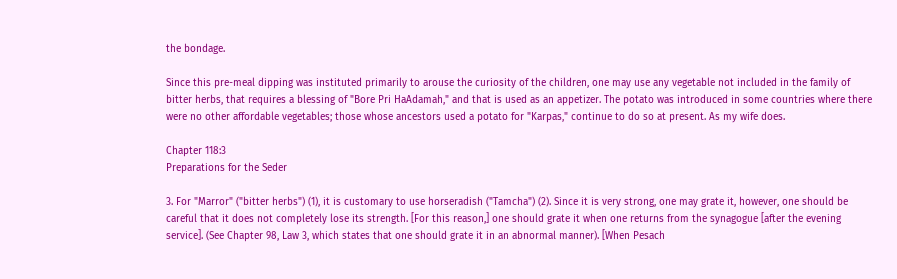the bondage.

Since this pre-meal dipping was instituted primarily to arouse the curiosity of the children, one may use any vegetable not included in the family of bitter herbs, that requires a blessing of "Bore Pri HaAdamah," and that is used as an appetizer. The potato was introduced in some countries where there were no other affordable vegetables; those whose ancestors used a potato for "Karpas," continue to do so at present. As my wife does.

Chapter 118:3
Preparations for the Seder

3. For "Marror" ("bitter herbs") (1), it is customary to use horseradish ("Tamcha") (2). Since it is very strong, one may grate it, however, one should be careful that it does not completely lose its strength. [For this reason,] one should grate it when one returns from the synagogue [after the evening service]. (See Chapter 98, Law 3, which states that one should grate it in an abnormal manner). [When Pesach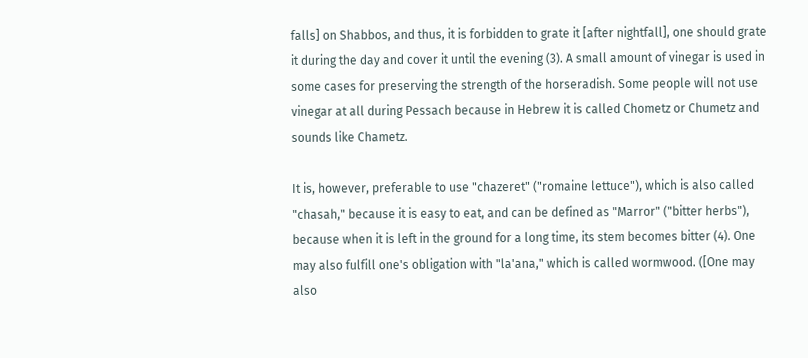falls] on Shabbos, and thus, it is forbidden to grate it [after nightfall], one should grate it during the day and cover it until the evening (3). A small amount of vinegar is used in some cases for preserving the strength of the horseradish. Some people will not use vinegar at all during Pessach because in Hebrew it is called Chometz or Chumetz and sounds like Chametz.

It is, however, preferable to use "chazeret" ("romaine lettuce"), which is also called "chasah," because it is easy to eat, and can be defined as "Marror" ("bitter herbs"), because when it is left in the ground for a long time, its stem becomes bitter (4). One may also fulfill one's obligation with "la'ana," which is called wormwood. ([One may also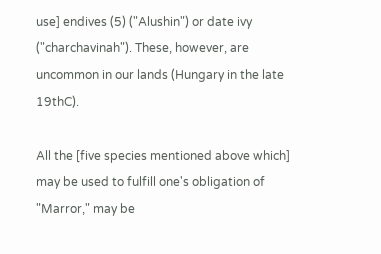use] endives (5) ("Alushin") or date ivy ("charchavinah"). These, however, are uncommon in our lands (Hungary in the late 19thC).

All the [five species mentioned above which] may be used to fulfill one's obligation of "Marror," may be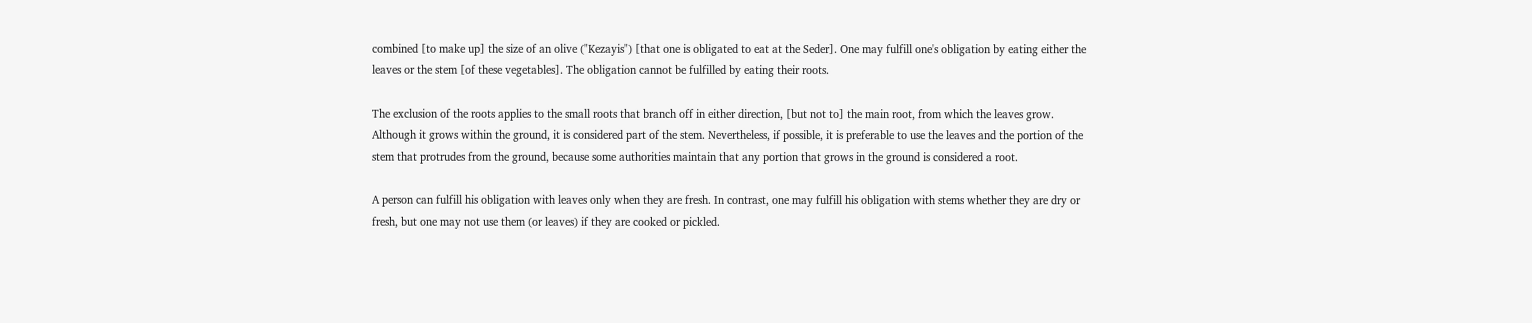combined [to make up] the size of an olive ("Kezayis") [that one is obligated to eat at the Seder]. One may fulfill one's obligation by eating either the leaves or the stem [of these vegetables]. The obligation cannot be fulfilled by eating their roots.

The exclusion of the roots applies to the small roots that branch off in either direction, [but not to] the main root, from which the leaves grow. Although it grows within the ground, it is considered part of the stem. Nevertheless, if possible, it is preferable to use the leaves and the portion of the stem that protrudes from the ground, because some authorities maintain that any portion that grows in the ground is considered a root.

A person can fulfill his obligation with leaves only when they are fresh. In contrast, one may fulfill his obligation with stems whether they are dry or fresh, but one may not use them (or leaves) if they are cooked or pickled.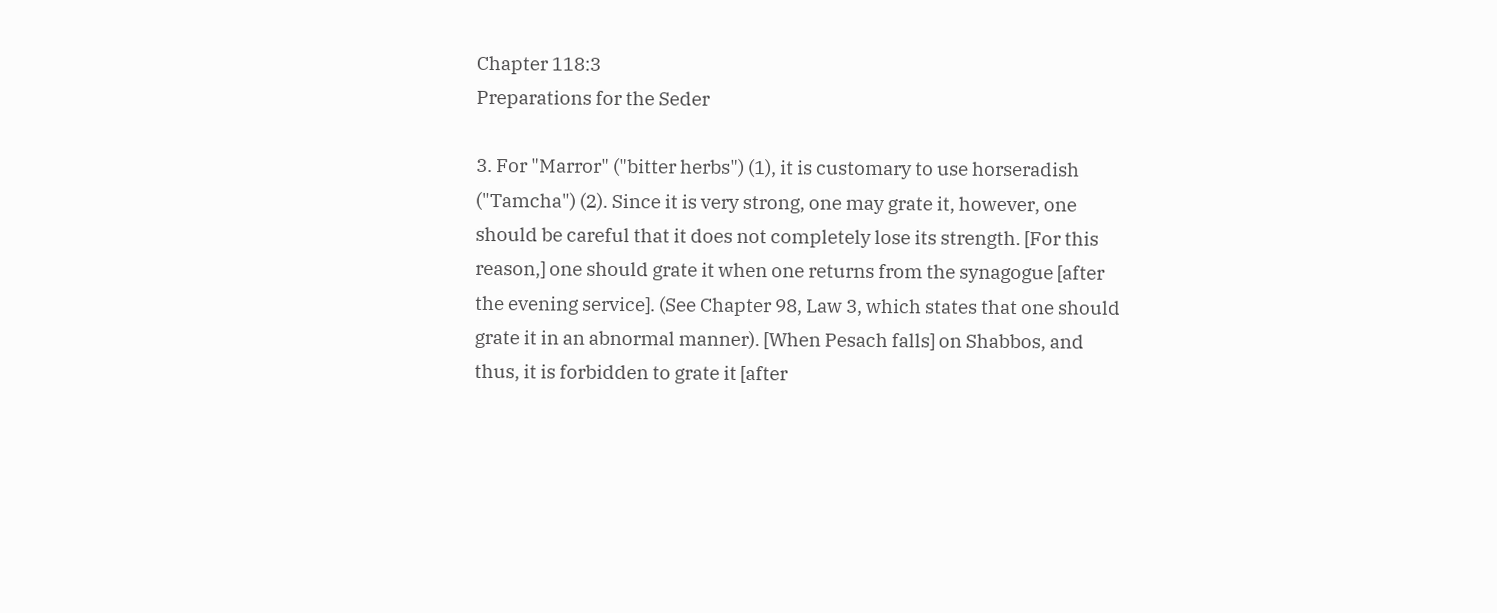Chapter 118:3
Preparations for the Seder

3. For "Marror" ("bitter herbs") (1), it is customary to use horseradish ("Tamcha") (2). Since it is very strong, one may grate it, however, one should be careful that it does not completely lose its strength. [For this reason,] one should grate it when one returns from the synagogue [after the evening service]. (See Chapter 98, Law 3, which states that one should grate it in an abnormal manner). [When Pesach falls] on Shabbos, and thus, it is forbidden to grate it [after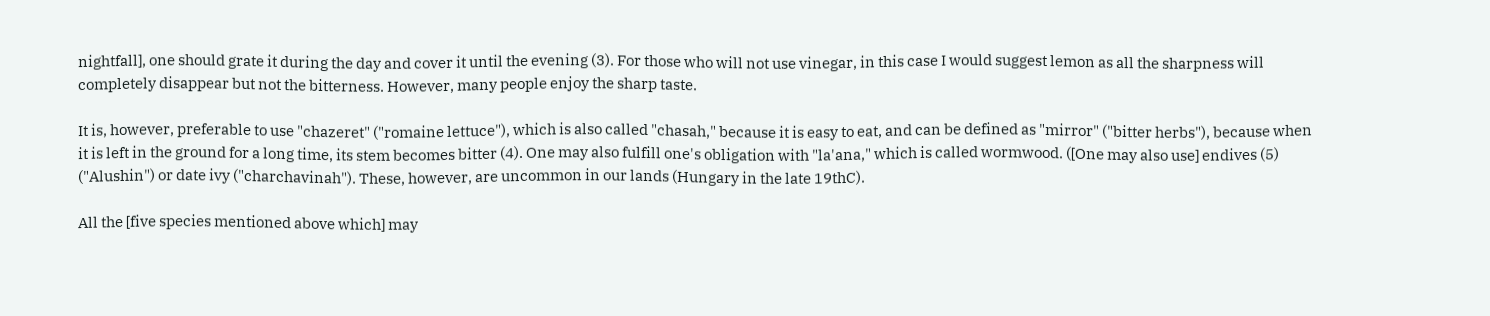nightfall], one should grate it during the day and cover it until the evening (3). For those who will not use vinegar, in this case I would suggest lemon as all the sharpness will completely disappear but not the bitterness. However, many people enjoy the sharp taste.

It is, however, preferable to use "chazeret" ("romaine lettuce"), which is also called "chasah," because it is easy to eat, and can be defined as "mirror" ("bitter herbs"), because when it is left in the ground for a long time, its stem becomes bitter (4). One may also fulfill one's obligation with "la'ana," which is called wormwood. ([One may also use] endives (5) ("Alushin") or date ivy ("charchavinah"). These, however, are uncommon in our lands (Hungary in the late 19thC).

All the [five species mentioned above which] may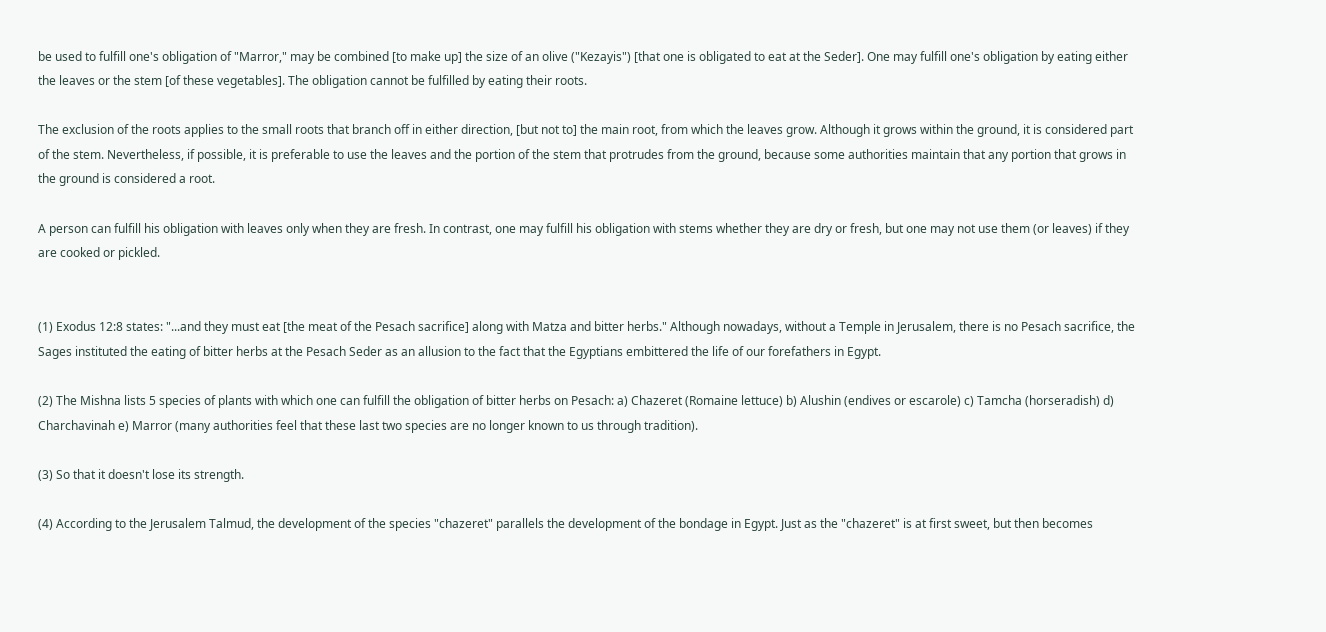be used to fulfill one's obligation of "Marror," may be combined [to make up] the size of an olive ("Kezayis") [that one is obligated to eat at the Seder]. One may fulfill one's obligation by eating either the leaves or the stem [of these vegetables]. The obligation cannot be fulfilled by eating their roots.

The exclusion of the roots applies to the small roots that branch off in either direction, [but not to] the main root, from which the leaves grow. Although it grows within the ground, it is considered part of the stem. Nevertheless, if possible, it is preferable to use the leaves and the portion of the stem that protrudes from the ground, because some authorities maintain that any portion that grows in the ground is considered a root.

A person can fulfill his obligation with leaves only when they are fresh. In contrast, one may fulfill his obligation with stems whether they are dry or fresh, but one may not use them (or leaves) if they are cooked or pickled.


(1) Exodus 12:8 states: "...and they must eat [the meat of the Pesach sacrifice] along with Matza and bitter herbs." Although nowadays, without a Temple in Jerusalem, there is no Pesach sacrifice, the Sages instituted the eating of bitter herbs at the Pesach Seder as an allusion to the fact that the Egyptians embittered the life of our forefathers in Egypt.

(2) The Mishna lists 5 species of plants with which one can fulfill the obligation of bitter herbs on Pesach: a) Chazeret (Romaine lettuce) b) Alushin (endives or escarole) c) Tamcha (horseradish) d) Charchavinah e) Marror (many authorities feel that these last two species are no longer known to us through tradition).

(3) So that it doesn't lose its strength.

(4) According to the Jerusalem Talmud, the development of the species "chazeret" parallels the development of the bondage in Egypt. Just as the "chazeret" is at first sweet, but then becomes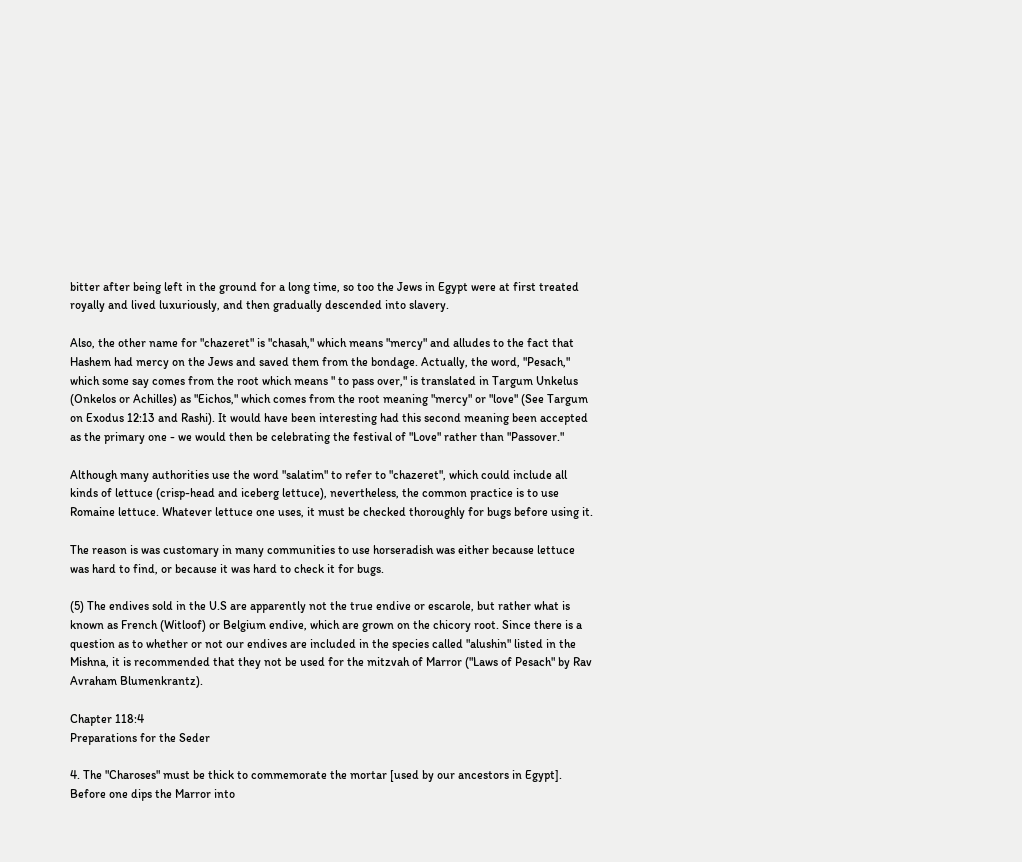bitter after being left in the ground for a long time, so too the Jews in Egypt were at first treated royally and lived luxuriously, and then gradually descended into slavery.

Also, the other name for "chazeret" is "chasah," which means "mercy" and alludes to the fact that Hashem had mercy on the Jews and saved them from the bondage. Actually, the word, "Pesach," which some say comes from the root which means " to pass over," is translated in Targum Unkelus (Onkelos or Achilles) as "Eichos," which comes from the root meaning "mercy" or "love" (See Targum on Exodus 12:13 and Rashi). It would have been interesting had this second meaning been accepted as the primary one - we would then be celebrating the festival of "Love" rather than "Passover."

Although many authorities use the word "salatim" to refer to "chazeret", which could include all kinds of lettuce (crisp-head and iceberg lettuce), nevertheless, the common practice is to use Romaine lettuce. Whatever lettuce one uses, it must be checked thoroughly for bugs before using it.

The reason is was customary in many communities to use horseradish was either because lettuce was hard to find, or because it was hard to check it for bugs.

(5) The endives sold in the U.S are apparently not the true endive or escarole, but rather what is known as French (Witloof) or Belgium endive, which are grown on the chicory root. Since there is a question as to whether or not our endives are included in the species called "alushin" listed in the Mishna, it is recommended that they not be used for the mitzvah of Marror ("Laws of Pesach" by Rav Avraham Blumenkrantz).

Chapter 118:4
Preparations for the Seder

4. The "Charoses" must be thick to commemorate the mortar [used by our ancestors in Egypt]. Before one dips the Marror into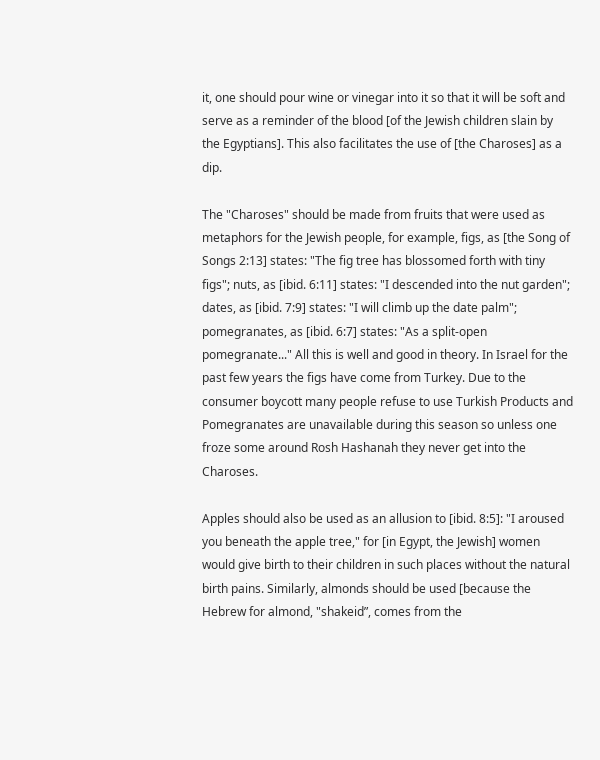it, one should pour wine or vinegar into it so that it will be soft and serve as a reminder of the blood [of the Jewish children slain by the Egyptians]. This also facilitates the use of [the Charoses] as a dip.

The "Charoses" should be made from fruits that were used as metaphors for the Jewish people, for example, figs, as [the Song of Songs 2:13] states: "The fig tree has blossomed forth with tiny figs"; nuts, as [ibid. 6:11] states: "I descended into the nut garden"; dates, as [ibid. 7:9] states: "I will climb up the date palm"; pomegranates, as [ibid. 6:7] states: "As a split-open pomegranate..." All this is well and good in theory. In Israel for the past few years the figs have come from Turkey. Due to the consumer boycott many people refuse to use Turkish Products and Pomegranates are unavailable during this season so unless one froze some around Rosh Hashanah they never get into the Charoses.

Apples should also be used as an allusion to [ibid. 8:5]: "I aroused you beneath the apple tree," for [in Egypt, the Jewish] women would give birth to their children in such places without the natural birth pains. Similarly, almonds should be used [because the Hebrew for almond, "shakeid”, comes from the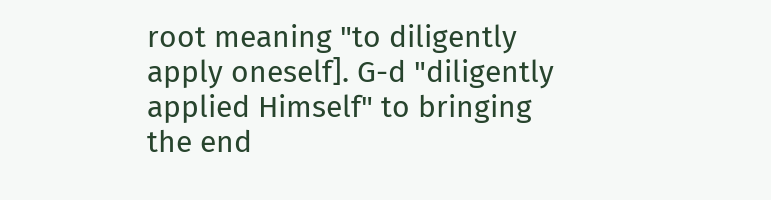root meaning "to diligently apply oneself]. G-d "diligently applied Himself" to bringing the end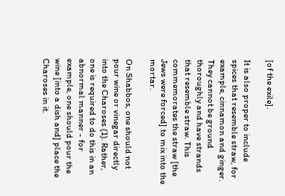[of the exile].

It is also proper to include spices that resemble straw, for example, cinnamon and ginger. They cannot be ground thoroughly and have strands that resemble straw. This commemorates the straw [the Jews were forced] to mix into the mortar.

On Shabbos, one should not pour wine or vinegar directly into the Charoses (1). Rather, one is required to do this in an abnormal manner - for example, one should pour the wine [into a dish and] place the Charoses in it.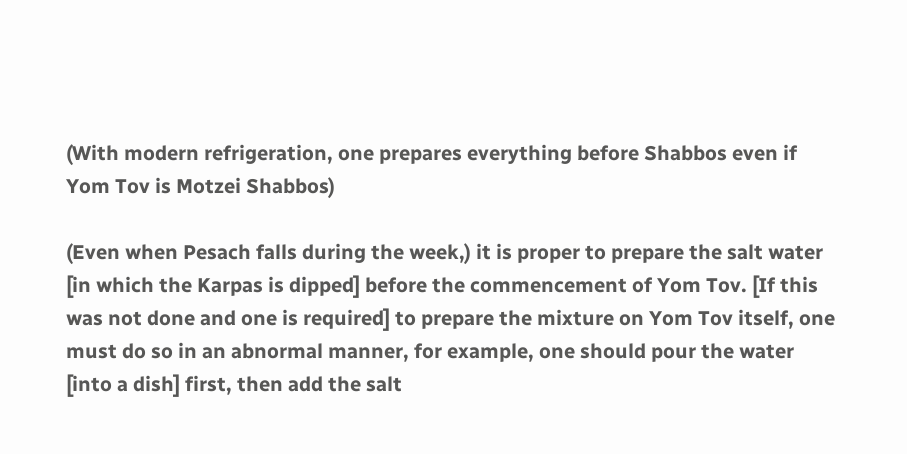(With modern refrigeration, one prepares everything before Shabbos even if Yom Tov is Motzei Shabbos)

(Even when Pesach falls during the week,) it is proper to prepare the salt water [in which the Karpas is dipped] before the commencement of Yom Tov. [If this was not done and one is required] to prepare the mixture on Yom Tov itself, one must do so in an abnormal manner, for example, one should pour the water [into a dish] first, then add the salt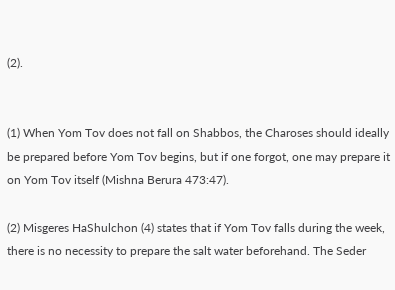(2).


(1) When Yom Tov does not fall on Shabbos, the Charoses should ideally be prepared before Yom Tov begins, but if one forgot, one may prepare it on Yom Tov itself (Mishna Berura 473:47).

(2) Misgeres HaShulchon (4) states that if Yom Tov falls during the week, there is no necessity to prepare the salt water beforehand. The Seder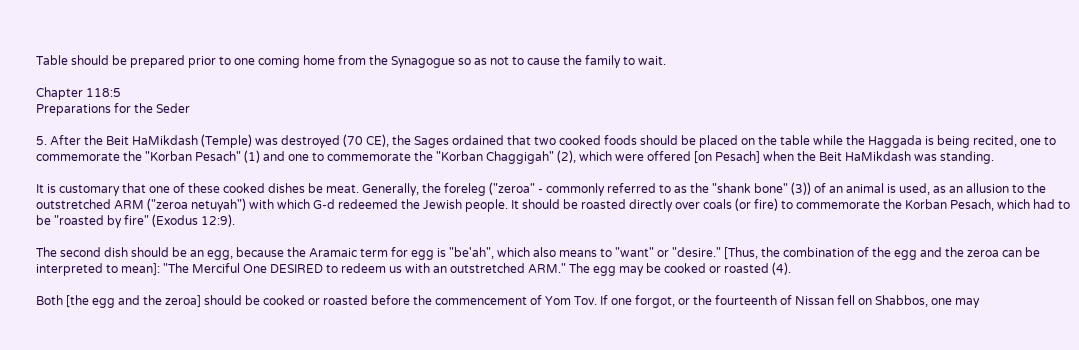Table should be prepared prior to one coming home from the Synagogue so as not to cause the family to wait.

Chapter 118:5
Preparations for the Seder

5. After the Beit HaMikdash (Temple) was destroyed (70 CE), the Sages ordained that two cooked foods should be placed on the table while the Haggada is being recited, one to commemorate the "Korban Pesach" (1) and one to commemorate the "Korban Chaggigah" (2), which were offered [on Pesach] when the Beit HaMikdash was standing.

It is customary that one of these cooked dishes be meat. Generally, the foreleg ("zeroa" - commonly referred to as the "shank bone" (3)) of an animal is used, as an allusion to the outstretched ARM ("zeroa netuyah") with which G-d redeemed the Jewish people. It should be roasted directly over coals (or fire) to commemorate the Korban Pesach, which had to be "roasted by fire" (Exodus 12:9).

The second dish should be an egg, because the Aramaic term for egg is "be'ah", which also means to "want" or "desire." [Thus, the combination of the egg and the zeroa can be interpreted to mean]: "The Merciful One DESIRED to redeem us with an outstretched ARM." The egg may be cooked or roasted (4).

Both [the egg and the zeroa] should be cooked or roasted before the commencement of Yom Tov. If one forgot, or the fourteenth of Nissan fell on Shabbos, one may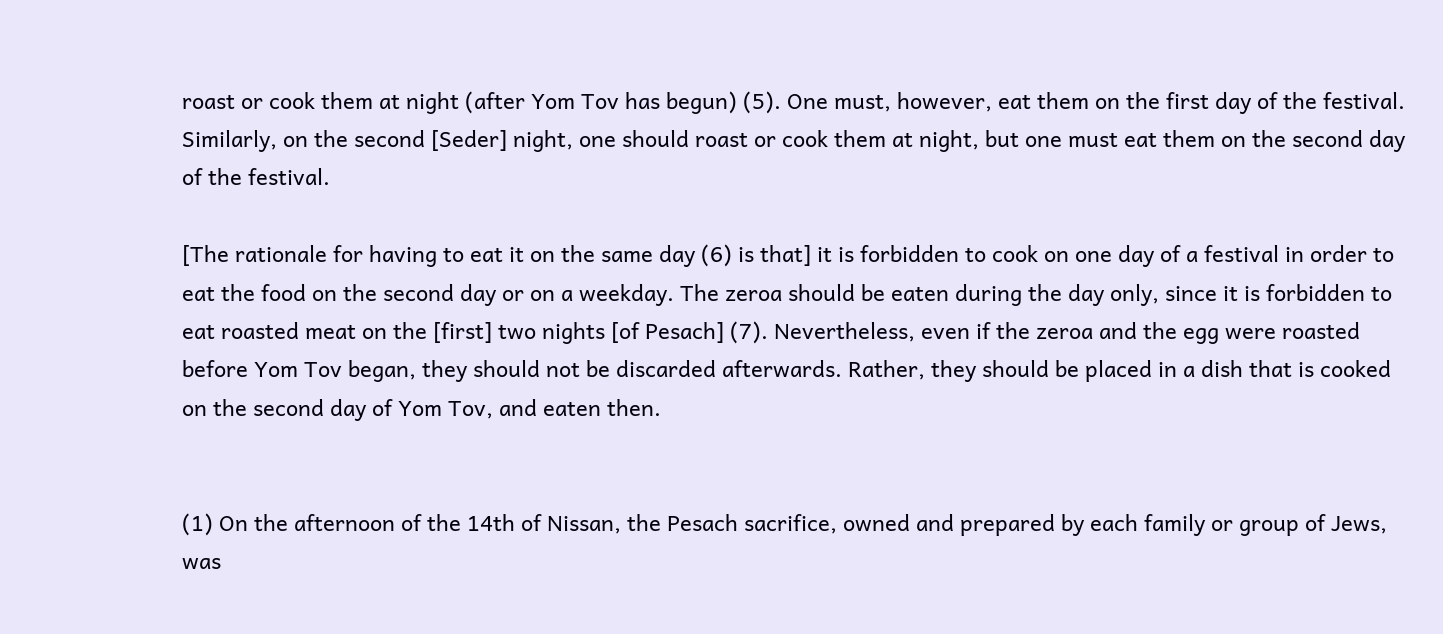roast or cook them at night (after Yom Tov has begun) (5). One must, however, eat them on the first day of the festival. Similarly, on the second [Seder] night, one should roast or cook them at night, but one must eat them on the second day of the festival.

[The rationale for having to eat it on the same day (6) is that] it is forbidden to cook on one day of a festival in order to eat the food on the second day or on a weekday. The zeroa should be eaten during the day only, since it is forbidden to eat roasted meat on the [first] two nights [of Pesach] (7). Nevertheless, even if the zeroa and the egg were roasted before Yom Tov began, they should not be discarded afterwards. Rather, they should be placed in a dish that is cooked on the second day of Yom Tov, and eaten then.


(1) On the afternoon of the 14th of Nissan, the Pesach sacrifice, owned and prepared by each family or group of Jews, was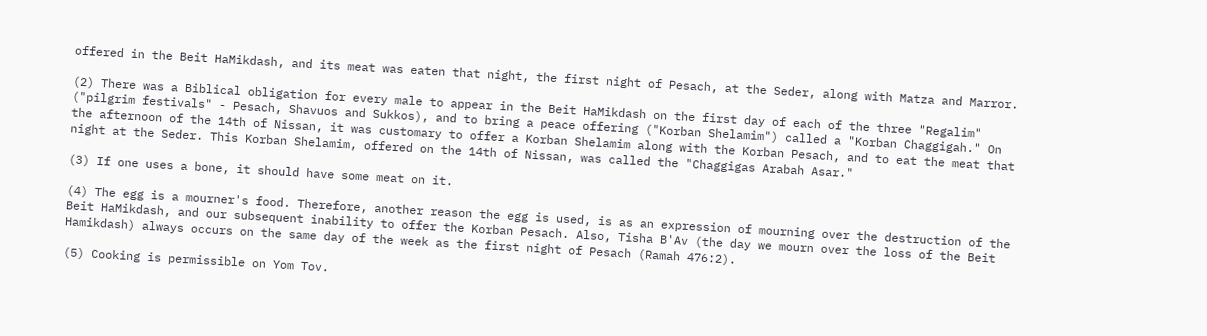offered in the Beit HaMikdash, and its meat was eaten that night, the first night of Pesach, at the Seder, along with Matza and Marror.

(2) There was a Biblical obligation for every male to appear in the Beit HaMikdash on the first day of each of the three "Regalim" ("pilgrim festivals" - Pesach, Shavuos and Sukkos), and to bring a peace offering ("Korban Shelamim") called a "Korban Chaggigah." On the afternoon of the 14th of Nissan, it was customary to offer a Korban Shelamim along with the Korban Pesach, and to eat the meat that night at the Seder. This Korban Shelamim, offered on the 14th of Nissan, was called the "Chaggigas Arabah Asar."

(3) If one uses a bone, it should have some meat on it.

(4) The egg is a mourner's food. Therefore, another reason the egg is used, is as an expression of mourning over the destruction of the Beit HaMikdash, and our subsequent inability to offer the Korban Pesach. Also, Tisha B'Av (the day we mourn over the loss of the Beit Hamikdash) always occurs on the same day of the week as the first night of Pesach (Ramah 476:2).

(5) Cooking is permissible on Yom Tov.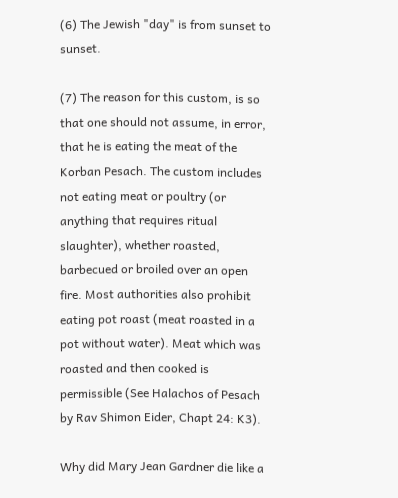(6) The Jewish "day" is from sunset to sunset.

(7) The reason for this custom, is so that one should not assume, in error, that he is eating the meat of the Korban Pesach. The custom includes not eating meat or poultry (or anything that requires ritual slaughter), whether roasted, barbecued or broiled over an open fire. Most authorities also prohibit eating pot roast (meat roasted in a pot without water). Meat which was roasted and then cooked is permissible (See Halachos of Pesach by Rav Shimon Eider, Chapt 24: K3).

Why did Mary Jean Gardner die like a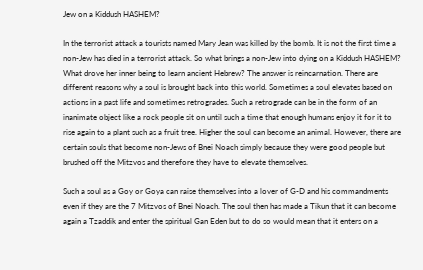Jew on a Kiddush HASHEM?

In the terrorist attack a tourists named Mary Jean was killed by the bomb. It is not the first time a non-Jew has died in a terrorist attack. So what brings a non-Jew into dying on a Kiddush HASHEM? What drove her inner being to learn ancient Hebrew? The answer is reincarnation. There are different reasons why a soul is brought back into this world. Sometimes a soul elevates based on actions in a past life and sometimes retrogrades. Such a retrograde can be in the form of an inanimate object like a rock people sit on until such a time that enough humans enjoy it for it to rise again to a plant such as a fruit tree. Higher the soul can become an animal. However, there are certain souls that become non-Jews of Bnei Noach simply because they were good people but brushed off the Mitzvos and therefore they have to elevate themselves.

Such a soul as a Goy or Goya can raise themselves into a lover of G-D and his commandments even if they are the 7 Mitzvos of Bnei Noach. The soul then has made a Tikun that it can become again a Tzaddik and enter the spiritual Gan Eden but to do so would mean that it enters on a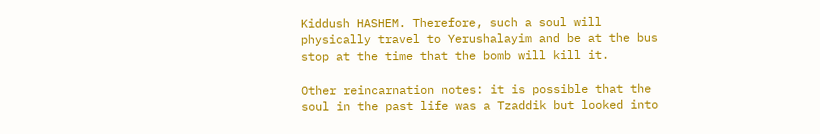Kiddush HASHEM. Therefore, such a soul will physically travel to Yerushalayim and be at the bus stop at the time that the bomb will kill it.

Other reincarnation notes: it is possible that the soul in the past life was a Tzaddik but looked into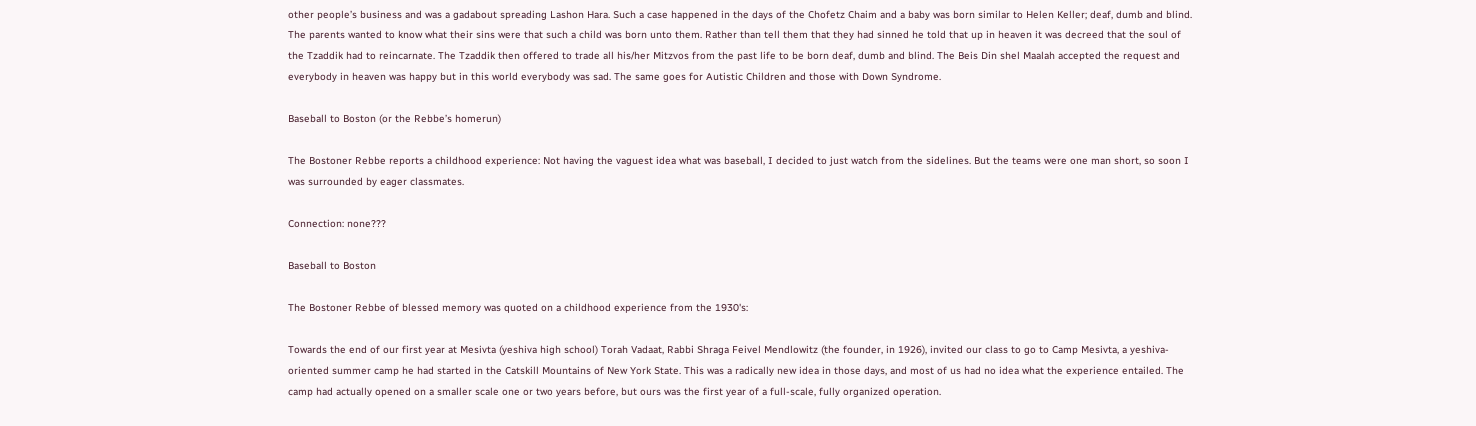other people’s business and was a gadabout spreading Lashon Hara. Such a case happened in the days of the Chofetz Chaim and a baby was born similar to Helen Keller; deaf, dumb and blind. The parents wanted to know what their sins were that such a child was born unto them. Rather than tell them that they had sinned he told that up in heaven it was decreed that the soul of the Tzaddik had to reincarnate. The Tzaddik then offered to trade all his/her Mitzvos from the past life to be born deaf, dumb and blind. The Beis Din shel Maalah accepted the request and everybody in heaven was happy but in this world everybody was sad. The same goes for Autistic Children and those with Down Syndrome.

Baseball to Boston (or the Rebbe’s homerun)

The Bostoner Rebbe reports a childhood experience: Not having the vaguest idea what was baseball, I decided to just watch from the sidelines. But the teams were one man short, so soon I was surrounded by eager classmates.

Connection: none???

Baseball to Boston

The Bostoner Rebbe of blessed memory was quoted on a childhood experience from the 1930's:

Towards the end of our first year at Mesivta (yeshiva high school) Torah Vadaat, Rabbi Shraga Feivel Mendlowitz (the founder, in 1926), invited our class to go to Camp Mesivta, a yeshiva-oriented summer camp he had started in the Catskill Mountains of New York State. This was a radically new idea in those days, and most of us had no idea what the experience entailed. The camp had actually opened on a smaller scale one or two years before, but ours was the first year of a full-scale, fully organized operation.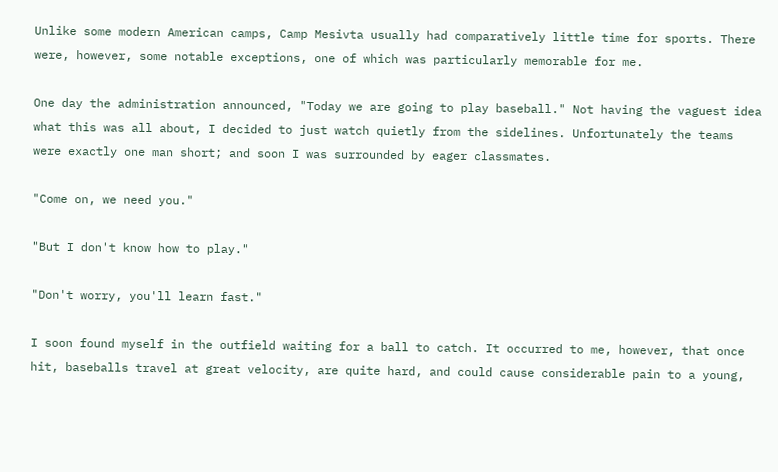Unlike some modern American camps, Camp Mesivta usually had comparatively little time for sports. There were, however, some notable exceptions, one of which was particularly memorable for me.

One day the administration announced, "Today we are going to play baseball." Not having the vaguest idea what this was all about, I decided to just watch quietly from the sidelines. Unfortunately the teams were exactly one man short; and soon I was surrounded by eager classmates.

"Come on, we need you."

"But I don't know how to play."

"Don't worry, you'll learn fast."

I soon found myself in the outfield waiting for a ball to catch. It occurred to me, however, that once hit, baseballs travel at great velocity, are quite hard, and could cause considerable pain to a young,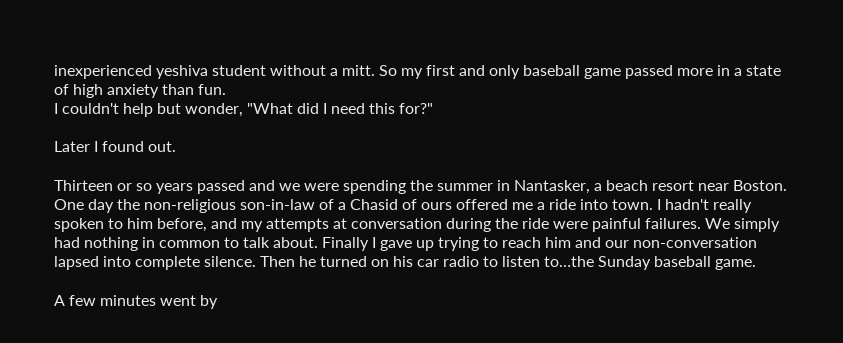inexperienced yeshiva student without a mitt. So my first and only baseball game passed more in a state of high anxiety than fun.
I couldn't help but wonder, "What did I need this for?"

Later I found out.

Thirteen or so years passed and we were spending the summer in Nantasker, a beach resort near Boston. One day the non-religious son-in-law of a Chasid of ours offered me a ride into town. I hadn't really spoken to him before, and my attempts at conversation during the ride were painful failures. We simply had nothing in common to talk about. Finally I gave up trying to reach him and our non-conversation lapsed into complete silence. Then he turned on his car radio to listen to…the Sunday baseball game.

A few minutes went by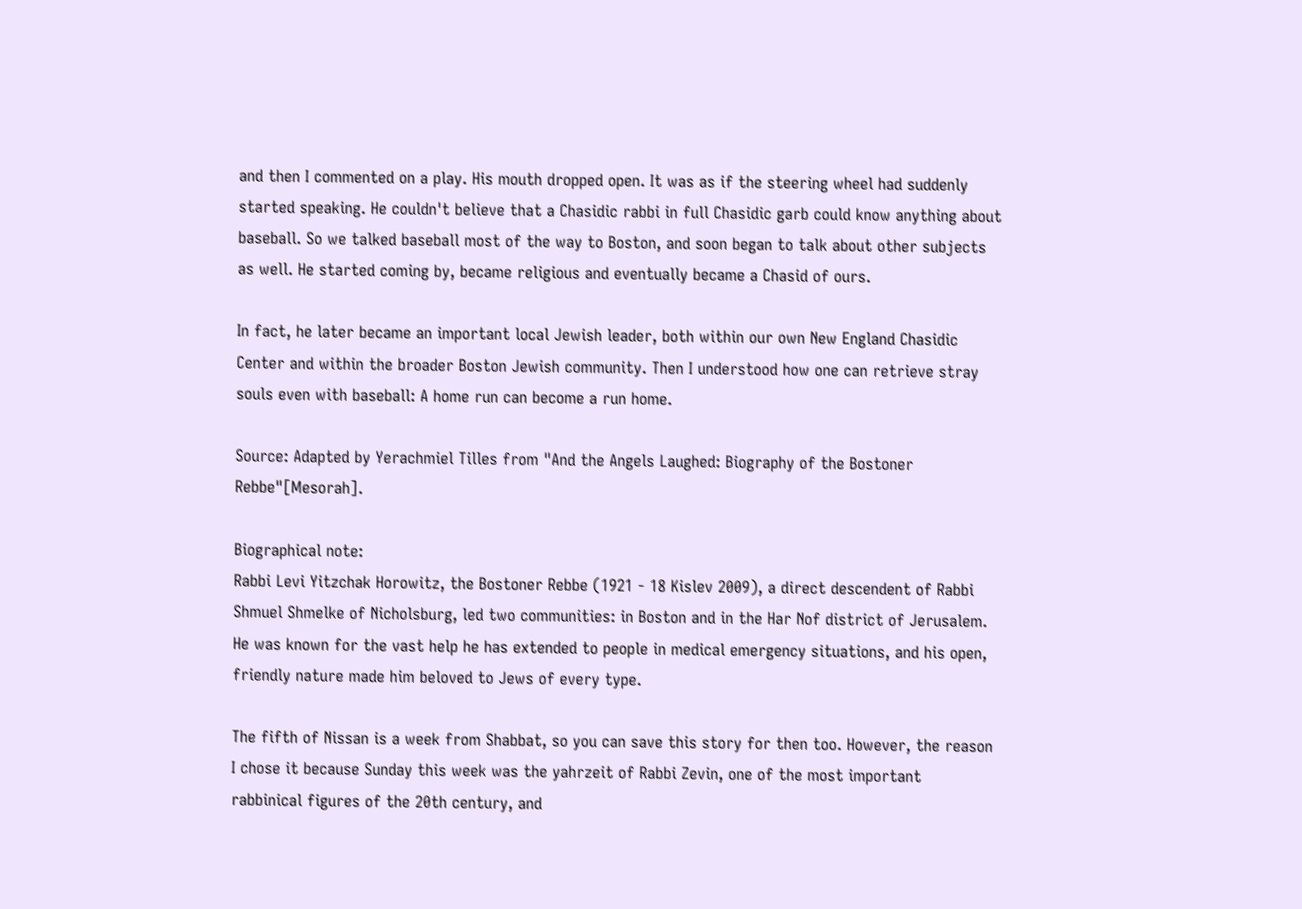and then I commented on a play. His mouth dropped open. It was as if the steering wheel had suddenly started speaking. He couldn't believe that a Chasidic rabbi in full Chasidic garb could know anything about baseball. So we talked baseball most of the way to Boston, and soon began to talk about other subjects as well. He started coming by, became religious and eventually became a Chasid of ours.

In fact, he later became an important local Jewish leader, both within our own New England Chasidic Center and within the broader Boston Jewish community. Then I understood how one can retrieve stray souls even with baseball: A home run can become a run home.

Source: Adapted by Yerachmiel Tilles from "And the Angels Laughed: Biography of the Bostoner Rebbe"[Mesorah].

Biographical note:
Rabbi Levi Yitzchak Horowitz, the Bostoner Rebbe (1921 - 18 Kislev 2009), a direct descendent of Rabbi Shmuel Shmelke of Nicholsburg, led two communities: in Boston and in the Har Nof district of Jerusalem. He was known for the vast help he has extended to people in medical emergency situations, and his open, friendly nature made him beloved to Jews of every type.

The fifth of Nissan is a week from Shabbat, so you can save this story for then too. However, the reason I chose it because Sunday this week was the yahrzeit of Rabbi Zevin, one of the most important rabbinical figures of the 20th century, and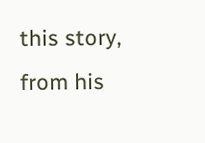this story, from his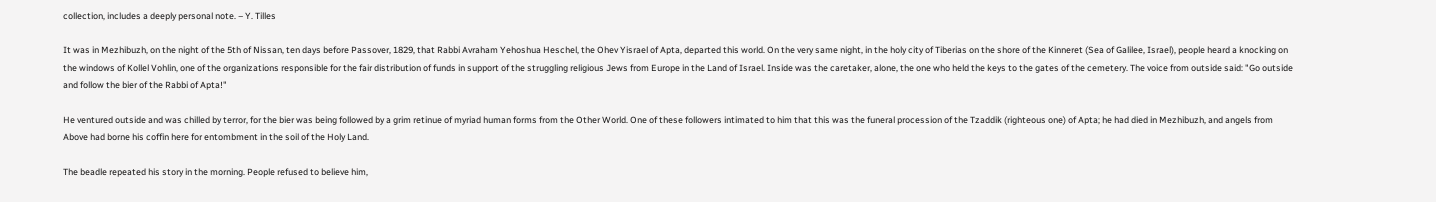collection, includes a deeply personal note. – Y. Tilles

It was in Mezhibuzh, on the night of the 5th of Nissan, ten days before Passover, 1829, that Rabbi Avraham Yehoshua Heschel, the Ohev Yisrael of Apta, departed this world. On the very same night, in the holy city of Tiberias on the shore of the Kinneret (Sea of Galilee, Israel), people heard a knocking on the windows of Kollel Vohlin, one of the organizations responsible for the fair distribution of funds in support of the struggling religious Jews from Europe in the Land of Israel. Inside was the caretaker, alone, the one who held the keys to the gates of the cemetery. The voice from outside said: "Go outside and follow the bier of the Rabbi of Apta!"

He ventured outside and was chilled by terror, for the bier was being followed by a grim retinue of myriad human forms from the Other World. One of these followers intimated to him that this was the funeral procession of the Tzaddik (righteous one) of Apta; he had died in Mezhibuzh, and angels from Above had borne his coffin here for entombment in the soil of the Holy Land.

The beadle repeated his story in the morning. People refused to believe him,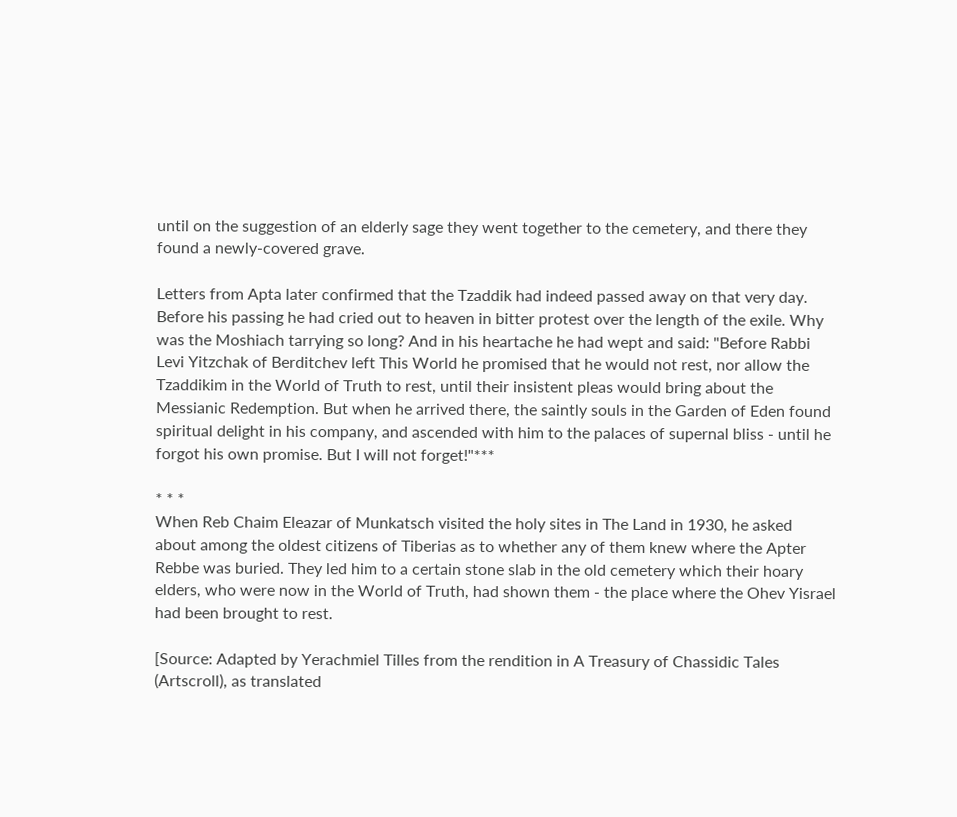until on the suggestion of an elderly sage they went together to the cemetery, and there they found a newly-covered grave.

Letters from Apta later confirmed that the Tzaddik had indeed passed away on that very day. Before his passing he had cried out to heaven in bitter protest over the length of the exile. Why was the Moshiach tarrying so long? And in his heartache he had wept and said: "Before Rabbi Levi Yitzchak of Berditchev left This World he promised that he would not rest, nor allow the Tzaddikim in the World of Truth to rest, until their insistent pleas would bring about the Messianic Redemption. But when he arrived there, the saintly souls in the Garden of Eden found spiritual delight in his company, and ascended with him to the palaces of supernal bliss - until he forgot his own promise. But I will not forget!"***

* * *
When Reb Chaim Eleazar of Munkatsch visited the holy sites in The Land in 1930, he asked about among the oldest citizens of Tiberias as to whether any of them knew where the Apter Rebbe was buried. They led him to a certain stone slab in the old cemetery which their hoary elders, who were now in the World of Truth, had shown them - the place where the Ohev Yisrael had been brought to rest.

[Source: Adapted by Yerachmiel Tilles from the rendition in A Treasury of Chassidic Tales (Artscroll), as translated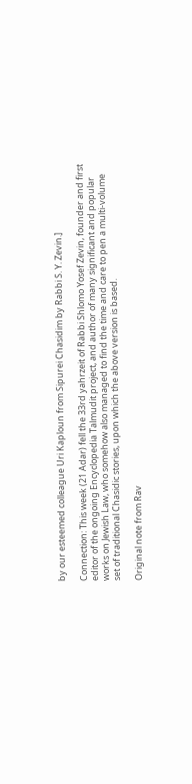by our esteemed colleague Uri Kaploun from Sipurei Chasidim by Rabbi S. Y. Zevin.]

Connection: This week (21 Adar) fell the 33rd yahrzeit of Rabbi Shlomo Yosef Zevin, founder and first editor of the ongoing Encyclopedia Talmudit project, and author of many significant and popular works on Jewish Law, who somehow also managed to find the time and care to pen a multi-volume set of traditional Chasidic stories, upon which the above version is based.

Original note from Rav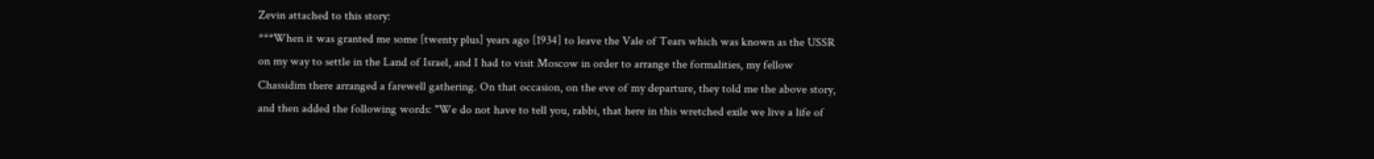Zevin attached to this story:
***When it was granted me some [twenty plus] years ago [1934] to leave the Vale of Tears which was known as the USSR on my way to settle in the Land of Israel, and I had to visit Moscow in order to arrange the formalities, my fellow Chassidim there arranged a farewell gathering. On that occasion, on the eve of my departure, they told me the above story, and then added the following words: "We do not have to tell you, rabbi, that here in this wretched exile we live a life of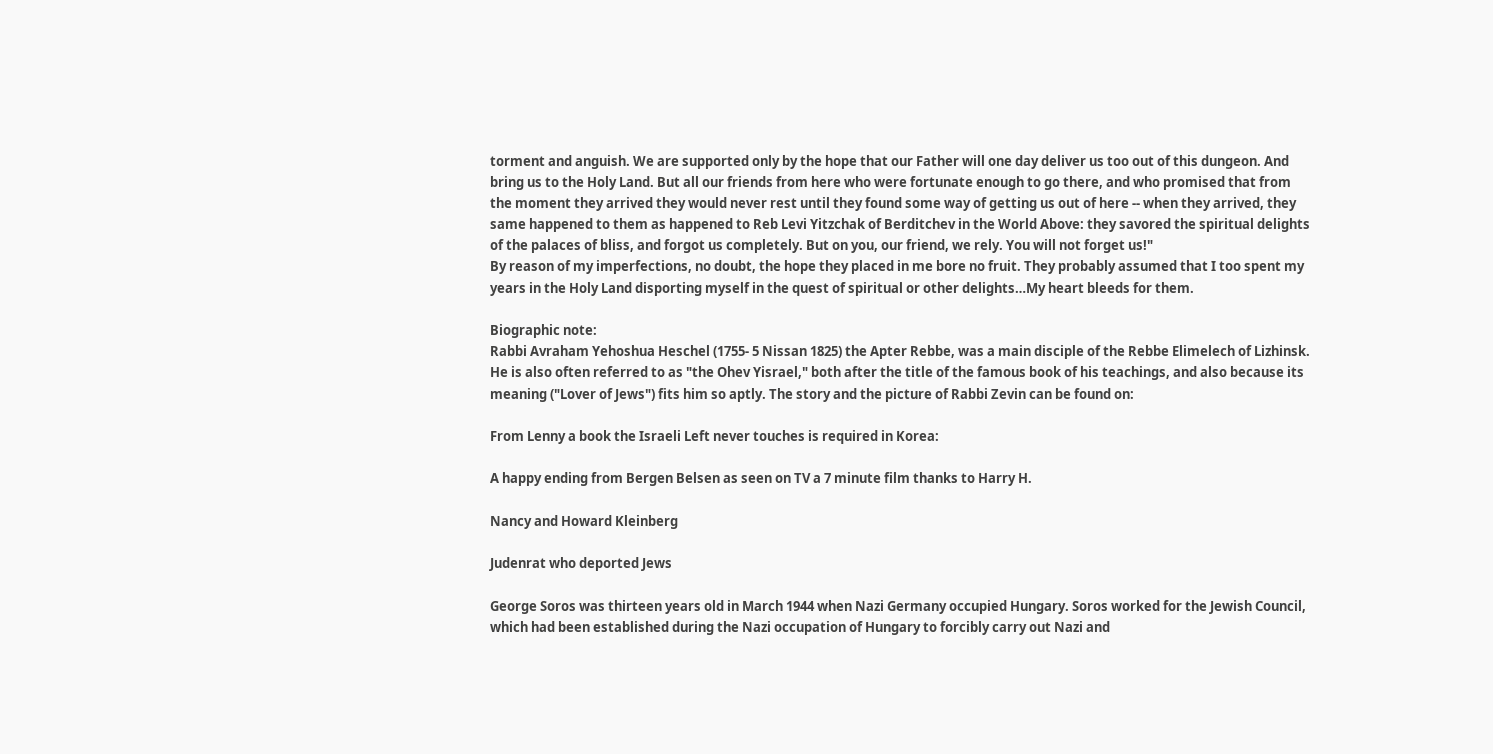torment and anguish. We are supported only by the hope that our Father will one day deliver us too out of this dungeon. And bring us to the Holy Land. But all our friends from here who were fortunate enough to go there, and who promised that from the moment they arrived they would never rest until they found some way of getting us out of here -- when they arrived, they same happened to them as happened to Reb Levi Yitzchak of Berditchev in the World Above: they savored the spiritual delights of the palaces of bliss, and forgot us completely. But on you, our friend, we rely. You will not forget us!"
By reason of my imperfections, no doubt, the hope they placed in me bore no fruit. They probably assumed that I too spent my years in the Holy Land disporting myself in the quest of spiritual or other delights…My heart bleeds for them.

Biographic note:
Rabbi Avraham Yehoshua Heschel (1755- 5 Nissan 1825) the Apter Rebbe, was a main disciple of the Rebbe Elimelech of Lizhinsk. He is also often referred to as "the Ohev Yisrael," both after the title of the famous book of his teachings, and also because its meaning ("Lover of Jews") fits him so aptly. The story and the picture of Rabbi Zevin can be found on:

From Lenny a book the Israeli Left never touches is required in Korea:

A happy ending from Bergen Belsen as seen on TV a 7 minute film thanks to Harry H.

Nancy and Howard Kleinberg

Judenrat who deported Jews

George Soros was thirteen years old in March 1944 when Nazi Germany occupied Hungary. Soros worked for the Jewish Council, which had been established during the Nazi occupation of Hungary to forcibly carry out Nazi and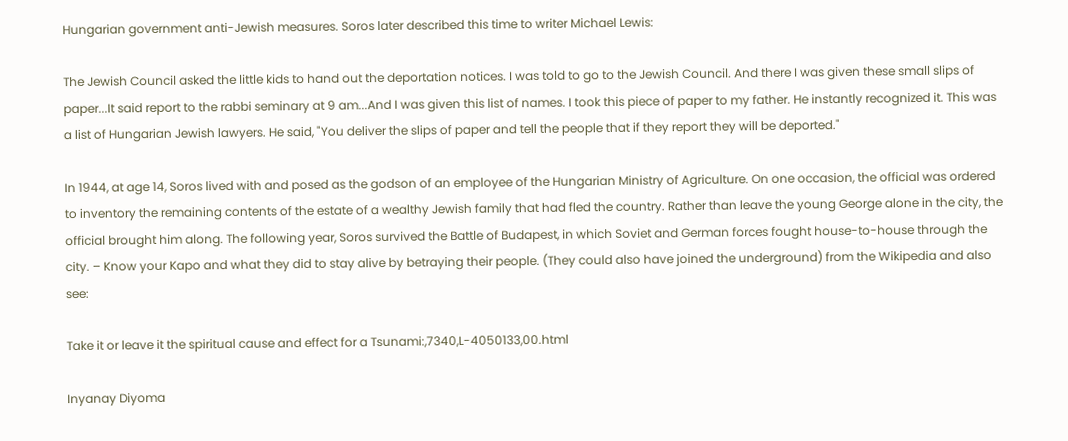Hungarian government anti-Jewish measures. Soros later described this time to writer Michael Lewis:

The Jewish Council asked the little kids to hand out the deportation notices. I was told to go to the Jewish Council. And there I was given these small slips of paper...It said report to the rabbi seminary at 9 am...And I was given this list of names. I took this piece of paper to my father. He instantly recognized it. This was a list of Hungarian Jewish lawyers. He said, "You deliver the slips of paper and tell the people that if they report they will be deported."

In 1944, at age 14, Soros lived with and posed as the godson of an employee of the Hungarian Ministry of Agriculture. On one occasion, the official was ordered to inventory the remaining contents of the estate of a wealthy Jewish family that had fled the country. Rather than leave the young George alone in the city, the official brought him along. The following year, Soros survived the Battle of Budapest, in which Soviet and German forces fought house-to-house through the city. – Know your Kapo and what they did to stay alive by betraying their people. (They could also have joined the underground) from the Wikipedia and also see:

Take it or leave it the spiritual cause and effect for a Tsunami:,7340,L-4050133,00.html

Inyanay Diyoma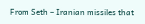From Seth – Iranian missiles that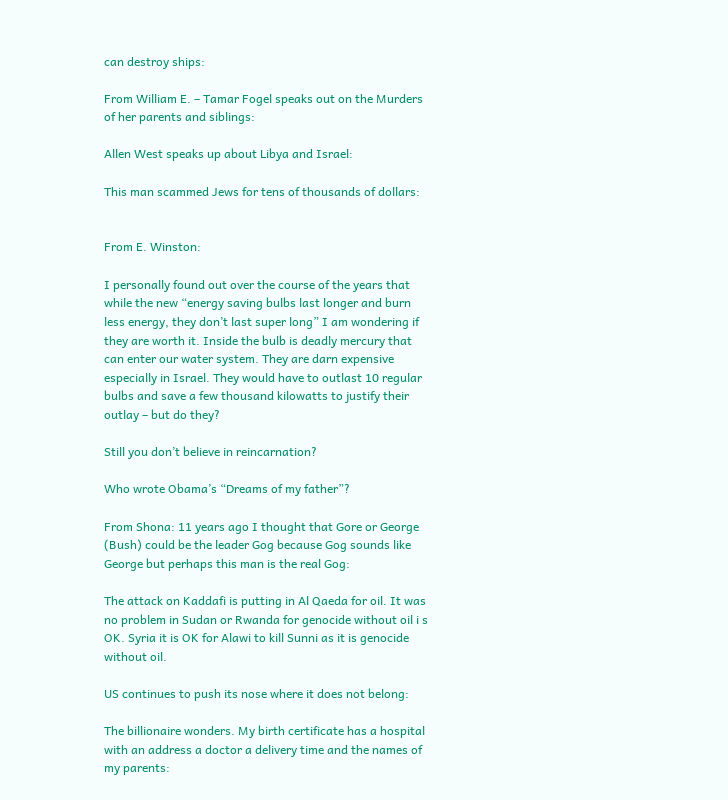can destroy ships:

From William E. – Tamar Fogel speaks out on the Murders of her parents and siblings:

Allen West speaks up about Libya and Israel:

This man scammed Jews for tens of thousands of dollars:


From E. Winston:

I personally found out over the course of the years that while the new “energy saving bulbs last longer and burn less energy, they don’t last super long” I am wondering if they are worth it. Inside the bulb is deadly mercury that can enter our water system. They are darn expensive especially in Israel. They would have to outlast 10 regular bulbs and save a few thousand kilowatts to justify their outlay – but do they?

Still you don’t believe in reincarnation?

Who wrote Obama’s “Dreams of my father”?

From Shona: 11 years ago I thought that Gore or George (Bush) could be the leader Gog because Gog sounds like George but perhaps this man is the real Gog:

The attack on Kaddafi is putting in Al Qaeda for oil. It was no problem in Sudan or Rwanda for genocide without oil i s OK. Syria it is OK for Alawi to kill Sunni as it is genocide without oil.

US continues to push its nose where it does not belong:

The billionaire wonders. My birth certificate has a hospital with an address a doctor a delivery time and the names of my parents: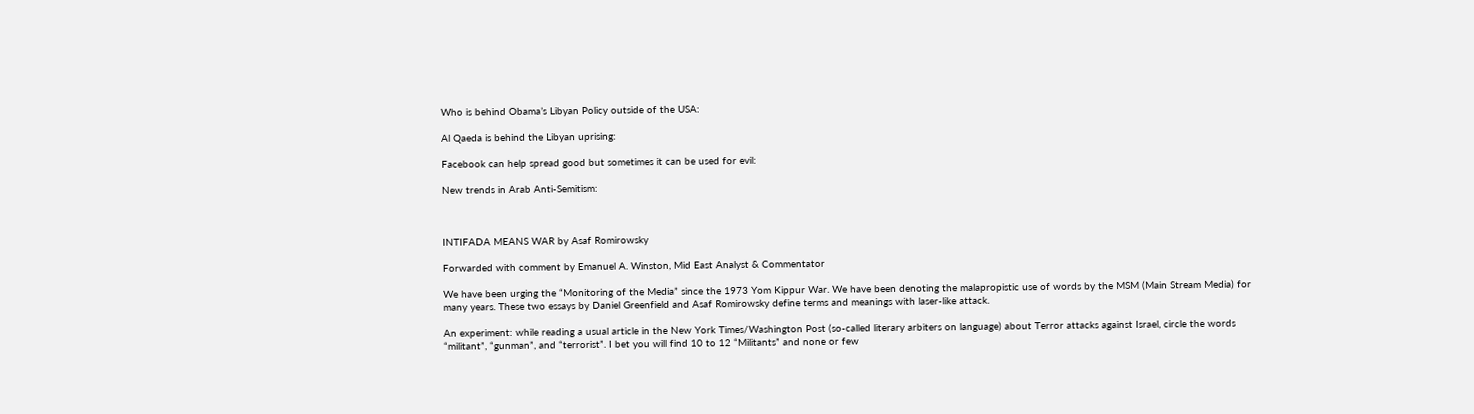Who is behind Obama’s Libyan Policy outside of the USA:

Al Qaeda is behind the Libyan uprising:

Facebook can help spread good but sometimes it can be used for evil:

New trends in Arab Anti-Semitism:



INTIFADA MEANS WAR by Asaf Romirowsky

Forwarded with comment by Emanuel A. Winston, Mid East Analyst & Commentator

We have been urging the “Monitoring of the Media” since the 1973 Yom Kippur War. We have been denoting the malapropistic use of words by the MSM (Main Stream Media) for many years. These two essays by Daniel Greenfield and Asaf Romirowsky define terms and meanings with laser-like attack.

An experiment: while reading a usual article in the New York Times/Washington Post (so-called literary arbiters on language) about Terror attacks against Israel, circle the words “militant”, “gunman”, and “terrorist”. I bet you will find 10 to 12 “Militants” and none or few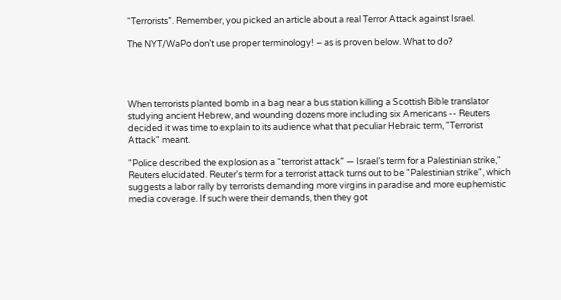“Terrorists”. Remember, you picked an article about a real Terror Attack against Israel.

The NYT/WaPo don’t use proper terminology! – as is proven below. What to do?




When terrorists planted bomb in a bag near a bus station killing a Scottish Bible translator studying ancient Hebrew, and wounding dozens more including six Americans -- Reuters decided it was time to explain to its audience what that peculiar Hebraic term, "Terrorist Attack" meant.

"Police described the explosion as a “terrorist attack” — Israel’s term for a Palestinian strike," Reuters elucidated. Reuter's term for a terrorist attack turns out to be "Palestinian strike", which suggests a labor rally by terrorists demanding more virgins in paradise and more euphemistic media coverage. If such were their demands, then they got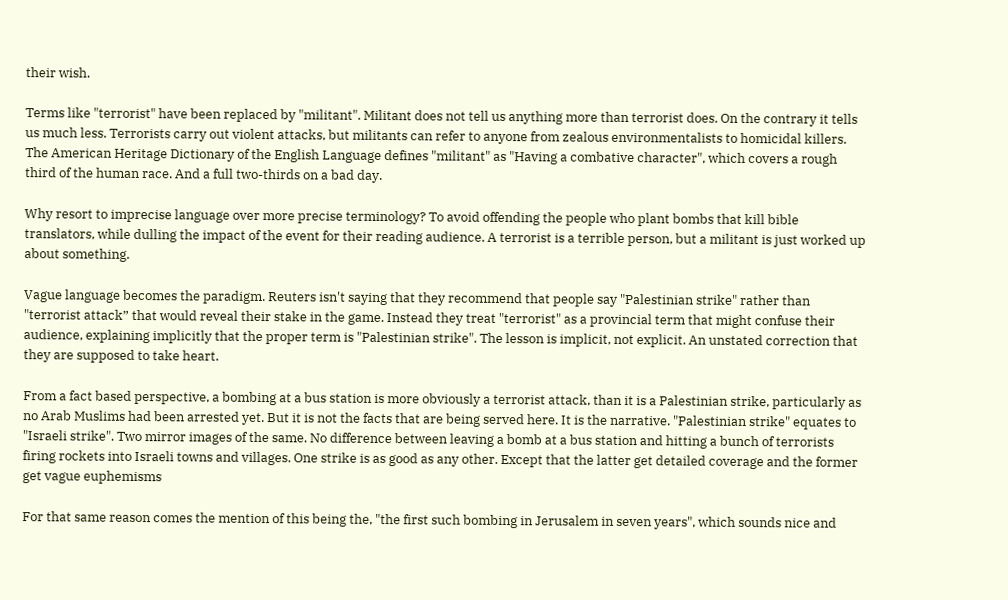their wish.

Terms like "terrorist" have been replaced by "militant". Militant does not tell us anything more than terrorist does. On the contrary it tells us much less. Terrorists carry out violent attacks, but militants can refer to anyone from zealous environmentalists to homicidal killers. The American Heritage Dictionary of the English Language defines "militant" as "Having a combative character", which covers a rough third of the human race. And a full two-thirds on a bad day.

Why resort to imprecise language over more precise terminology? To avoid offending the people who plant bombs that kill bible translators, while dulling the impact of the event for their reading audience. A terrorist is a terrible person, but a militant is just worked up about something.

Vague language becomes the paradigm. Reuters isn't saying that they recommend that people say "Palestinian strike" rather than "terrorist attack” that would reveal their stake in the game. Instead they treat "terrorist" as a provincial term that might confuse their audience, explaining implicitly that the proper term is "Palestinian strike". The lesson is implicit, not explicit. An unstated correction that they are supposed to take heart.

From a fact based perspective, a bombing at a bus station is more obviously a terrorist attack, than it is a Palestinian strike, particularly as no Arab Muslims had been arrested yet. But it is not the facts that are being served here. It is the narrative. "Palestinian strike" equates to "Israeli strike". Two mirror images of the same. No difference between leaving a bomb at a bus station and hitting a bunch of terrorists firing rockets into Israeli towns and villages. One strike is as good as any other. Except that the latter get detailed coverage and the former get vague euphemisms

For that same reason comes the mention of this being the, "the first such bombing in Jerusalem in seven years", which sounds nice and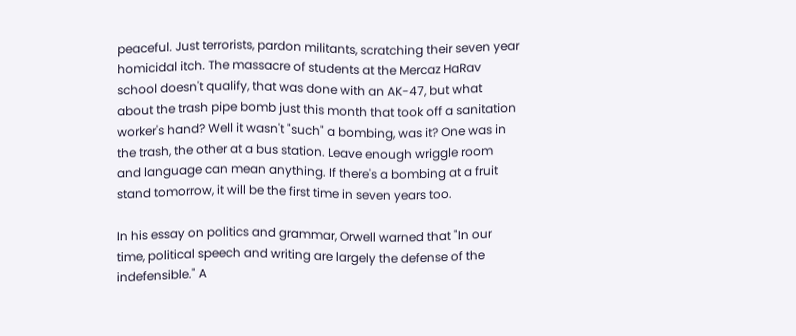peaceful. Just terrorists, pardon militants, scratching their seven year homicidal itch. The massacre of students at the Mercaz HaRav school doesn't qualify, that was done with an AK-47, but what about the trash pipe bomb just this month that took off a sanitation worker's hand? Well it wasn't "such" a bombing, was it? One was in the trash, the other at a bus station. Leave enough wriggle room and language can mean anything. If there's a bombing at a fruit stand tomorrow, it will be the first time in seven years too.

In his essay on politics and grammar, Orwell warned that "In our time, political speech and writing are largely the defense of the indefensible." A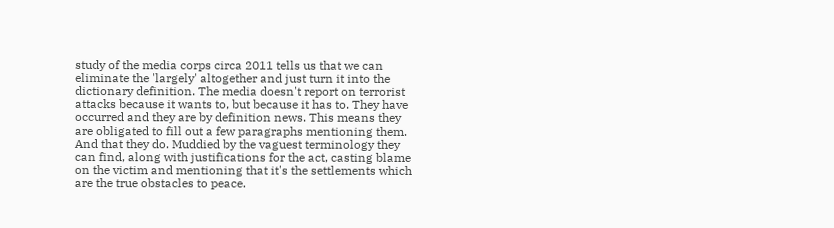study of the media corps circa 2011 tells us that we can eliminate the 'largely' altogether and just turn it into the dictionary definition. The media doesn't report on terrorist attacks because it wants to, but because it has to. They have occurred and they are by definition news. This means they are obligated to fill out a few paragraphs mentioning them. And that they do. Muddied by the vaguest terminology they can find, along with justifications for the act, casting blame on the victim and mentioning that it's the settlements which are the true obstacles to peace.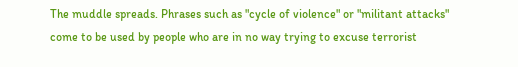The muddle spreads. Phrases such as "cycle of violence" or "militant attacks" come to be used by people who are in no way trying to excuse terrorist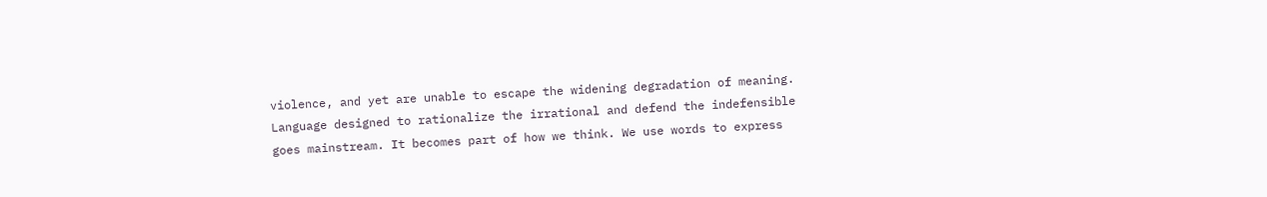violence, and yet are unable to escape the widening degradation of meaning. Language designed to rationalize the irrational and defend the indefensible goes mainstream. It becomes part of how we think. We use words to express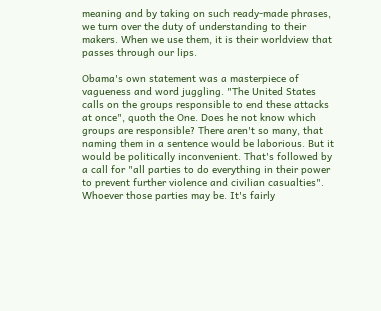meaning and by taking on such ready-made phrases, we turn over the duty of understanding to their makers. When we use them, it is their worldview that passes through our lips.

Obama's own statement was a masterpiece of vagueness and word juggling. "The United States calls on the groups responsible to end these attacks at once", quoth the One. Does he not know which groups are responsible? There aren't so many, that naming them in a sentence would be laborious. But it would be politically inconvenient. That's followed by a call for "all parties to do everything in their power to prevent further violence and civilian casualties". Whoever those parties may be. It's fairly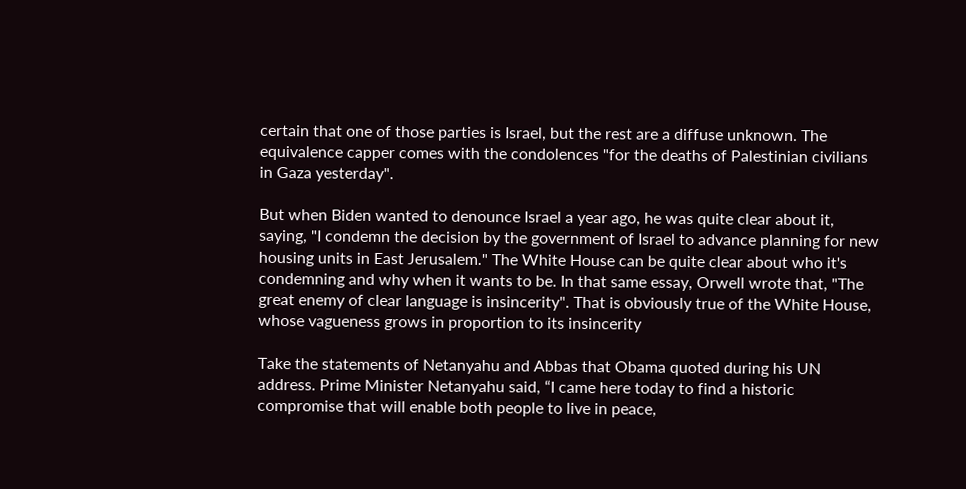certain that one of those parties is Israel, but the rest are a diffuse unknown. The equivalence capper comes with the condolences "for the deaths of Palestinian civilians in Gaza yesterday".

But when Biden wanted to denounce Israel a year ago, he was quite clear about it, saying, "I condemn the decision by the government of Israel to advance planning for new housing units in East Jerusalem." The White House can be quite clear about who it's condemning and why when it wants to be. In that same essay, Orwell wrote that, "The great enemy of clear language is insincerity". That is obviously true of the White House, whose vagueness grows in proportion to its insincerity

Take the statements of Netanyahu and Abbas that Obama quoted during his UN address. Prime Minister Netanyahu said, “I came here today to find a historic compromise that will enable both people to live in peace,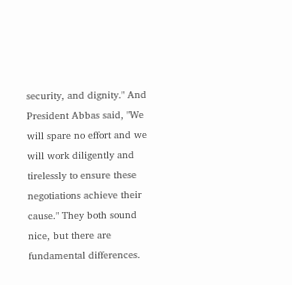security, and dignity." And President Abbas said, "We will spare no effort and we will work diligently and tirelessly to ensure these negotiations achieve their cause." They both sound nice, but there are fundamental differences.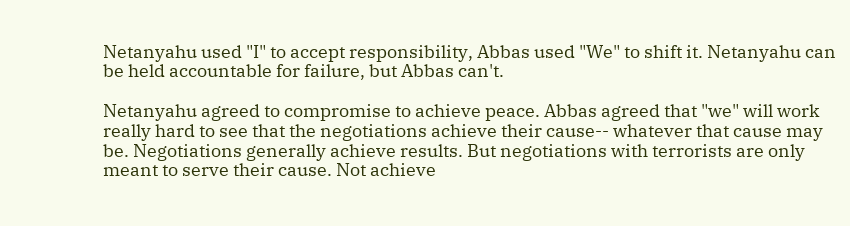Netanyahu used "I" to accept responsibility, Abbas used "We" to shift it. Netanyahu can be held accountable for failure, but Abbas can't.

Netanyahu agreed to compromise to achieve peace. Abbas agreed that "we" will work really hard to see that the negotiations achieve their cause-- whatever that cause may be. Negotiations generally achieve results. But negotiations with terrorists are only meant to serve their cause. Not achieve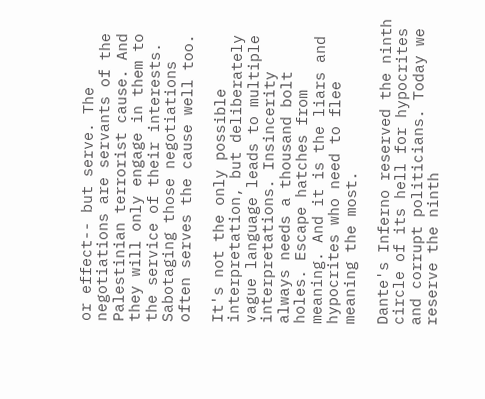or effect-- but serve. The negotiations are servants of the Palestinian terrorist cause. And they will only engage in them to the service of their interests. Sabotaging those negotiations often serves the cause well too.

It's not the only possible interpretation, but deliberately vague language leads to multiple interpretations. Insincerity always needs a thousand bolt holes. Escape hatches from meaning. And it is the liars and hypocrites who need to flee meaning the most.

Dante's Inferno reserved the ninth circle of its hell for hypocrites and corrupt politicians. Today we reserve the ninth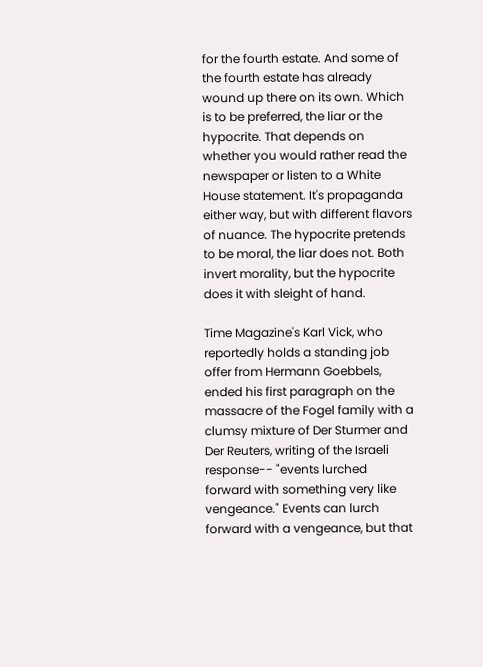for the fourth estate. And some of the fourth estate has already wound up there on its own. Which is to be preferred, the liar or the hypocrite. That depends on whether you would rather read the newspaper or listen to a White House statement. It's propaganda either way, but with different flavors of nuance. The hypocrite pretends to be moral, the liar does not. Both invert morality, but the hypocrite does it with sleight of hand.

Time Magazine's Karl Vick, who reportedly holds a standing job offer from Hermann Goebbels, ended his first paragraph on the massacre of the Fogel family with a clumsy mixture of Der Sturmer and Der Reuters, writing of the Israeli response-- "events lurched forward with something very like vengeance." Events can lurch forward with a vengeance, but that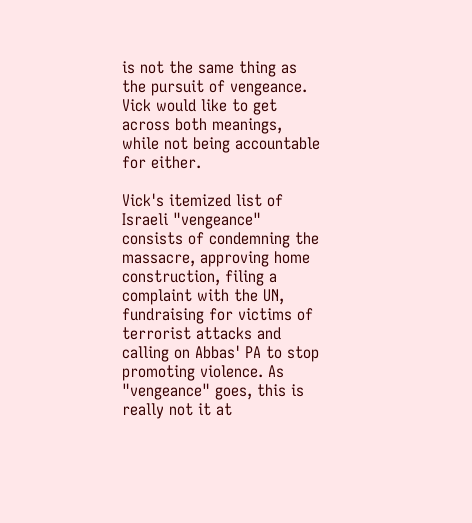is not the same thing as the pursuit of vengeance. Vick would like to get across both meanings, while not being accountable for either.

Vick's itemized list of Israeli "vengeance" consists of condemning the massacre, approving home construction, filing a complaint with the UN, fundraising for victims of terrorist attacks and calling on Abbas' PA to stop promoting violence. As "vengeance" goes, this is really not it at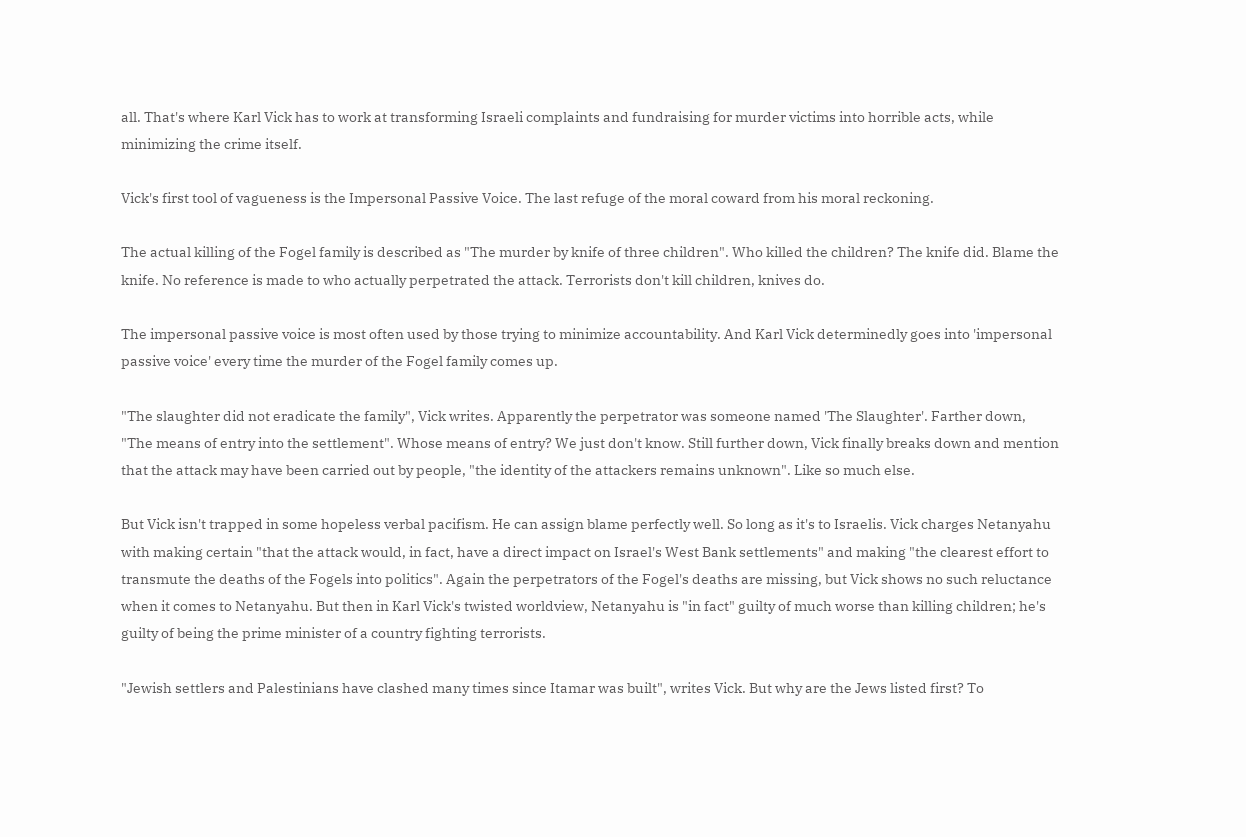all. That's where Karl Vick has to work at transforming Israeli complaints and fundraising for murder victims into horrible acts, while minimizing the crime itself.

Vick's first tool of vagueness is the Impersonal Passive Voice. The last refuge of the moral coward from his moral reckoning.

The actual killing of the Fogel family is described as "The murder by knife of three children". Who killed the children? The knife did. Blame the knife. No reference is made to who actually perpetrated the attack. Terrorists don't kill children, knives do.

The impersonal passive voice is most often used by those trying to minimize accountability. And Karl Vick determinedly goes into 'impersonal passive voice' every time the murder of the Fogel family comes up.

"The slaughter did not eradicate the family", Vick writes. Apparently the perpetrator was someone named 'The Slaughter'. Farther down, "The means of entry into the settlement". Whose means of entry? We just don't know. Still further down, Vick finally breaks down and mention that the attack may have been carried out by people, "the identity of the attackers remains unknown". Like so much else.

But Vick isn't trapped in some hopeless verbal pacifism. He can assign blame perfectly well. So long as it's to Israelis. Vick charges Netanyahu with making certain "that the attack would, in fact, have a direct impact on Israel's West Bank settlements" and making "the clearest effort to transmute the deaths of the Fogels into politics". Again the perpetrators of the Fogel's deaths are missing, but Vick shows no such reluctance when it comes to Netanyahu. But then in Karl Vick's twisted worldview, Netanyahu is "in fact" guilty of much worse than killing children; he's guilty of being the prime minister of a country fighting terrorists.

"Jewish settlers and Palestinians have clashed many times since Itamar was built", writes Vick. But why are the Jews listed first? To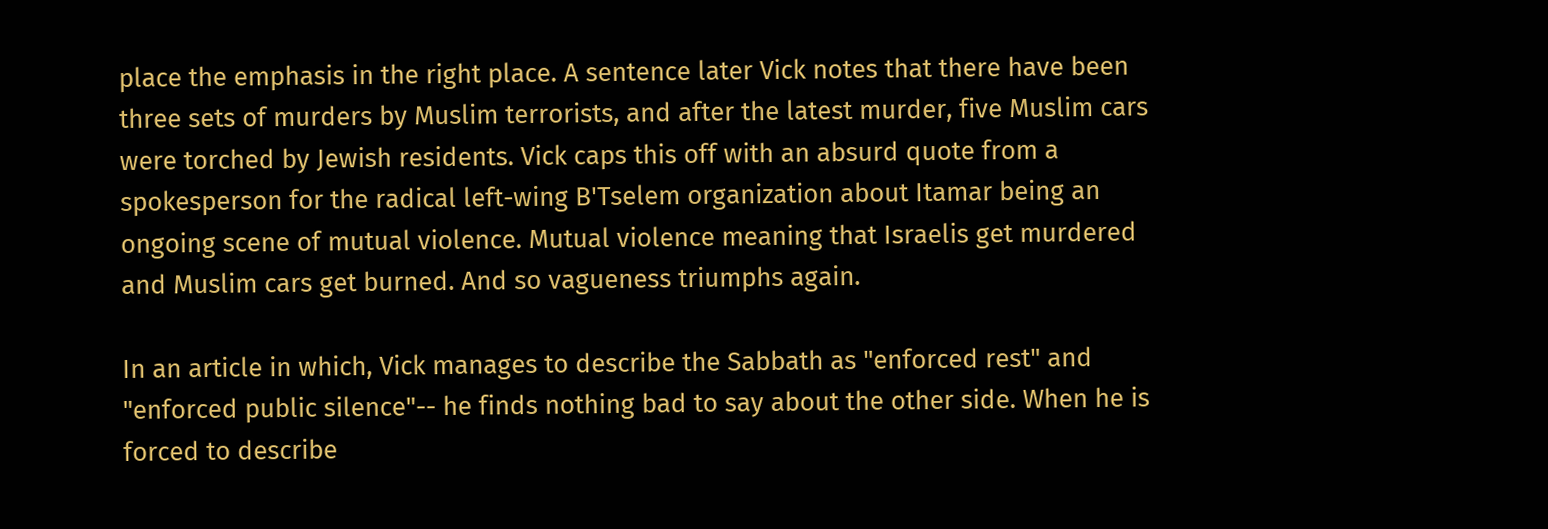place the emphasis in the right place. A sentence later Vick notes that there have been three sets of murders by Muslim terrorists, and after the latest murder, five Muslim cars were torched by Jewish residents. Vick caps this off with an absurd quote from a spokesperson for the radical left-wing B'Tselem organization about Itamar being an ongoing scene of mutual violence. Mutual violence meaning that Israelis get murdered and Muslim cars get burned. And so vagueness triumphs again.

In an article in which, Vick manages to describe the Sabbath as "enforced rest" and "enforced public silence"-- he finds nothing bad to say about the other side. When he is forced to describe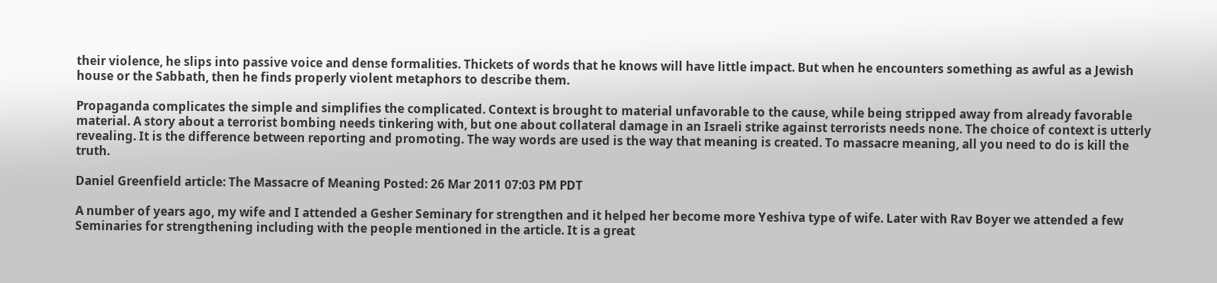their violence, he slips into passive voice and dense formalities. Thickets of words that he knows will have little impact. But when he encounters something as awful as a Jewish house or the Sabbath, then he finds properly violent metaphors to describe them.

Propaganda complicates the simple and simplifies the complicated. Context is brought to material unfavorable to the cause, while being stripped away from already favorable material. A story about a terrorist bombing needs tinkering with, but one about collateral damage in an Israeli strike against terrorists needs none. The choice of context is utterly revealing. It is the difference between reporting and promoting. The way words are used is the way that meaning is created. To massacre meaning, all you need to do is kill the truth.

Daniel Greenfield article: The Massacre of Meaning Posted: 26 Mar 2011 07:03 PM PDT

A number of years ago, my wife and I attended a Gesher Seminary for strengthen and it helped her become more Yeshiva type of wife. Later with Rav Boyer we attended a few Seminaries for strengthening including with the people mentioned in the article. It is a great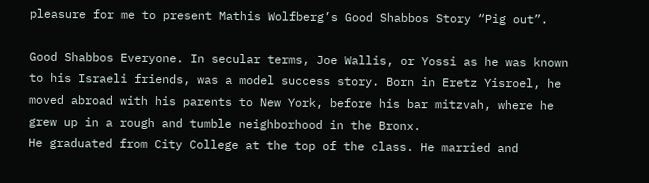pleasure for me to present Mathis Wolfberg’s Good Shabbos Story “Pig out”.

Good Shabbos Everyone. In secular terms, Joe Wallis, or Yossi as he was known to his Israeli friends, was a model success story. Born in Eretz Yisroel, he moved abroad with his parents to New York, before his bar mitzvah, where he grew up in a rough and tumble neighborhood in the Bronx.
He graduated from City College at the top of the class. He married and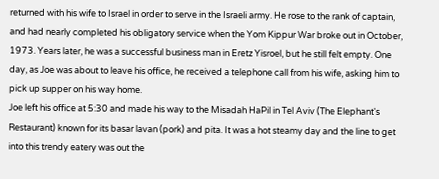returned with his wife to Israel in order to serve in the Israeli army. He rose to the rank of captain, and had nearly completed his obligatory service when the Yom Kippur War broke out in October, 1973. Years later, he was a successful business man in Eretz Yisroel, but he still felt empty. One day, as Joe was about to leave his office, he received a telephone call from his wife, asking him to pick up supper on his way home.
Joe left his office at 5:30 and made his way to the Misadah HaPil in Tel Aviv (The Elephant's Restaurant) known for its basar lavan (pork) and pita. It was a hot steamy day and the line to get into this trendy eatery was out the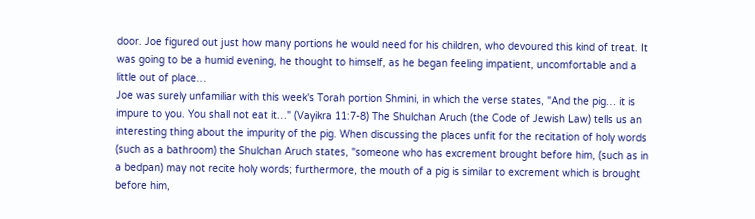door. Joe figured out just how many portions he would need for his children, who devoured this kind of treat. It was going to be a humid evening, he thought to himself, as he began feeling impatient, uncomfortable and a little out of place…
Joe was surely unfamiliar with this week's Torah portion Shmini, in which the verse states, "And the pig… it is impure to you. You shall not eat it…" (Vayikra 11:7-8) The Shulchan Aruch (the Code of Jewish Law) tells us an interesting thing about the impurity of the pig. When discussing the places unfit for the recitation of holy words (such as a bathroom) the Shulchan Aruch states, "someone who has excrement brought before him, (such as in a bedpan) may not recite holy words; furthermore, the mouth of a pig is similar to excrement which is brought before him,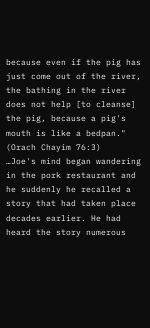because even if the pig has just come out of the river, the bathing in the river does not help [to cleanse] the pig, because a pig's mouth is like a bedpan." (Orach Chayim 76:3)
…Joe's mind began wandering in the pork restaurant and he suddenly he recalled a story that had taken place decades earlier. He had heard the story numerous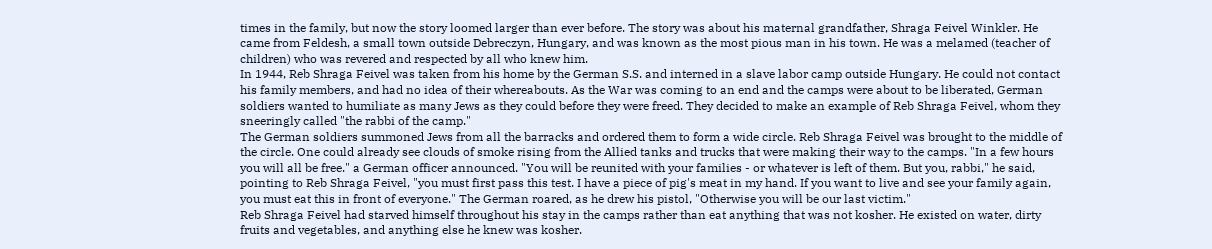times in the family, but now the story loomed larger than ever before. The story was about his maternal grandfather, Shraga Feivel Winkler. He came from Feldesh, a small town outside Debreczyn, Hungary, and was known as the most pious man in his town. He was a melamed (teacher of children) who was revered and respected by all who knew him.
In 1944, Reb Shraga Feivel was taken from his home by the German S.S. and interned in a slave labor camp outside Hungary. He could not contact his family members, and had no idea of their whereabouts. As the War was coming to an end and the camps were about to be liberated, German soldiers wanted to humiliate as many Jews as they could before they were freed. They decided to make an example of Reb Shraga Feivel, whom they sneeringly called "the rabbi of the camp."
The German soldiers summoned Jews from all the barracks and ordered them to form a wide circle. Reb Shraga Feivel was brought to the middle of the circle. One could already see clouds of smoke rising from the Allied tanks and trucks that were making their way to the camps. "In a few hours you will all be free." a German officer announced. "You will be reunited with your families - or whatever is left of them. But you, rabbi," he said, pointing to Reb Shraga Feivel, "you must first pass this test. I have a piece of pig's meat in my hand. If you want to live and see your family again, you must eat this in front of everyone." The German roared, as he drew his pistol, "Otherwise you will be our last victim."
Reb Shraga Feivel had starved himself throughout his stay in the camps rather than eat anything that was not kosher. He existed on water, dirty fruits and vegetables, and anything else he knew was kosher.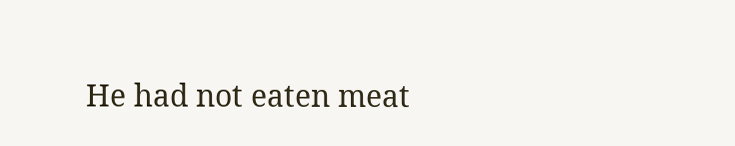He had not eaten meat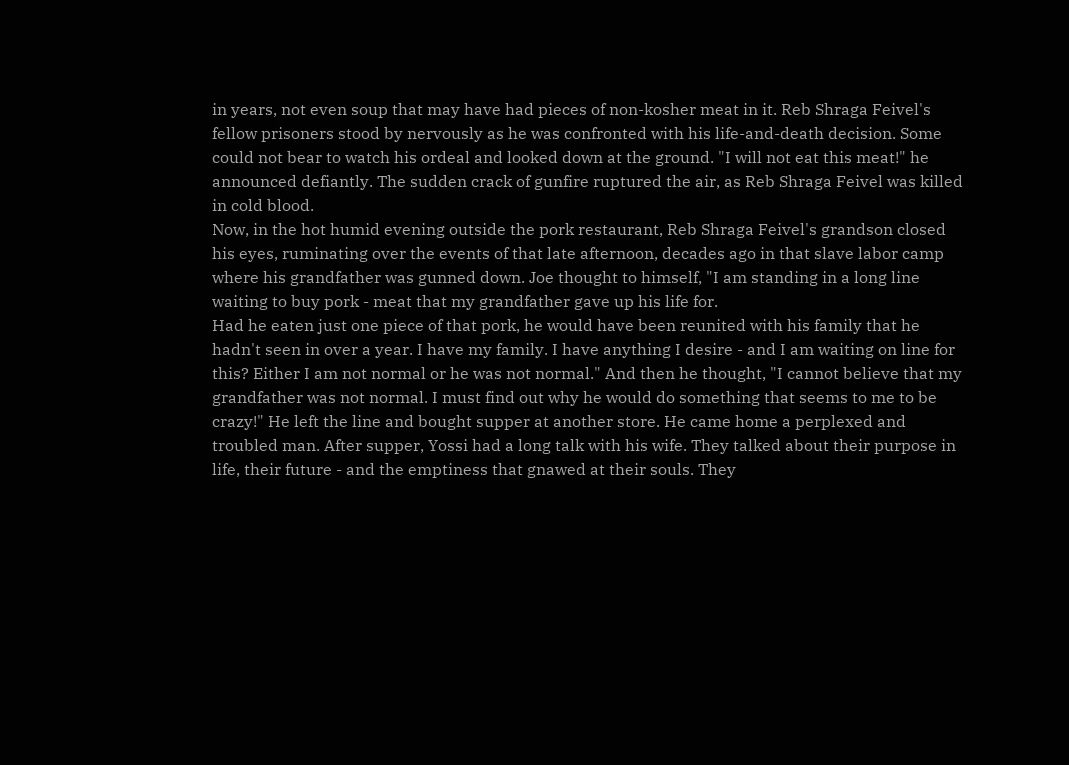in years, not even soup that may have had pieces of non-kosher meat in it. Reb Shraga Feivel's fellow prisoners stood by nervously as he was confronted with his life-and-death decision. Some could not bear to watch his ordeal and looked down at the ground. "I will not eat this meat!" he announced defiantly. The sudden crack of gunfire ruptured the air, as Reb Shraga Feivel was killed in cold blood.
Now, in the hot humid evening outside the pork restaurant, Reb Shraga Feivel's grandson closed his eyes, ruminating over the events of that late afternoon, decades ago in that slave labor camp where his grandfather was gunned down. Joe thought to himself, "I am standing in a long line waiting to buy pork - meat that my grandfather gave up his life for.
Had he eaten just one piece of that pork, he would have been reunited with his family that he hadn't seen in over a year. I have my family. I have anything I desire - and I am waiting on line for this? Either I am not normal or he was not normal." And then he thought, "I cannot believe that my grandfather was not normal. I must find out why he would do something that seems to me to be crazy!" He left the line and bought supper at another store. He came home a perplexed and troubled man. After supper, Yossi had a long talk with his wife. They talked about their purpose in life, their future - and the emptiness that gnawed at their souls. They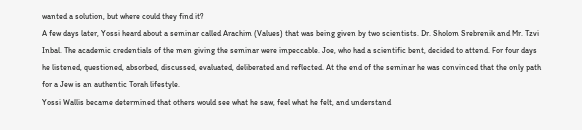wanted a solution, but where could they find it?
A few days later, Yossi heard about a seminar called Arachim (Values) that was being given by two scientists. Dr. Sholom Srebrenik and Mr. Tzvi Inbal. The academic credentials of the men giving the seminar were impeccable. Joe, who had a scientific bent, decided to attend. For four days he listened, questioned, absorbed, discussed, evaluated, deliberated and reflected. At the end of the seminar he was convinced that the only path for a Jew is an authentic Torah lifestyle.
Yossi Wallis became determined that others would see what he saw, feel what he felt, and understand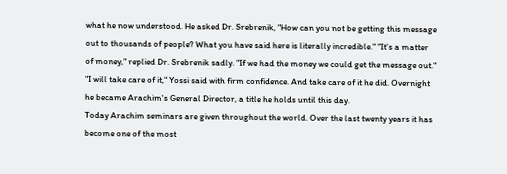what he now understood. He asked Dr. Srebrenik, "How can you not be getting this message out to thousands of people? What you have said here is literally incredible." "It's a matter of money," replied Dr. Srebrenik sadly. "If we had the money we could get the message out." "I will take care of it," Yossi said with firm confidence. And take care of it he did. Overnight he became Arachim's General Director, a title he holds until this day.
Today Arachim seminars are given throughout the world. Over the last twenty years it has become one of the most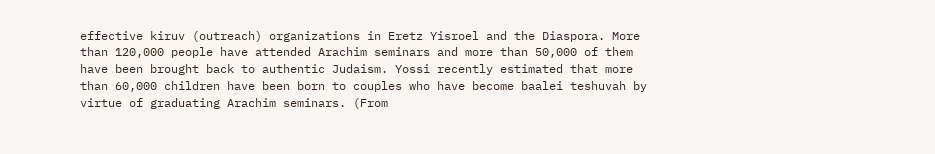effective kiruv (outreach) organizations in Eretz Yisroel and the Diaspora. More than 120,000 people have attended Arachim seminars and more than 50,000 of them have been brought back to authentic Judaism. Yossi recently estimated that more than 60,000 children have been born to couples who have become baalei teshuvah by virtue of graduating Arachim seminars. (From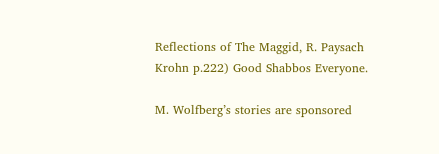Reflections of The Maggid, R. Paysach Krohn p.222) Good Shabbos Everyone.

M. Wolfberg’s stories are sponsored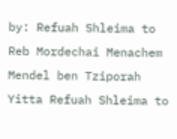by: Refuah Shleima to Reb Mordechai Menachem Mendel ben Tziporah Yitta Refuah Shleima to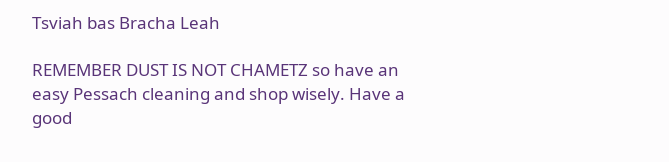Tsviah bas Bracha Leah

REMEMBER DUST IS NOT CHAMETZ so have an easy Pessach cleaning and shop wisely. Have a good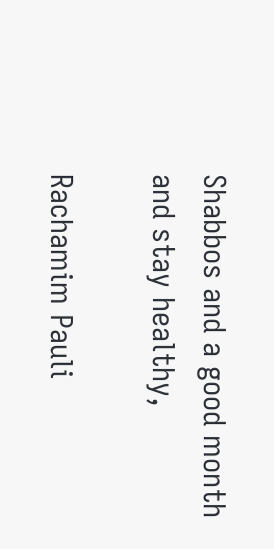Shabbos and a good month and stay healthy,

Rachamim Pauli